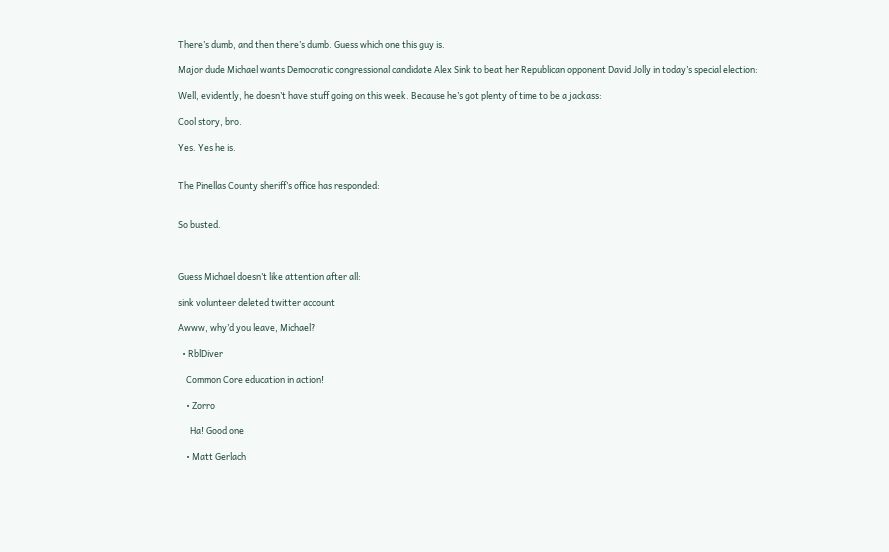There’s dumb, and then there’s dumb. Guess which one this guy is.

Major dude Michael wants Democratic congressional candidate Alex Sink to beat her Republican opponent David Jolly in today’s special election:

Well, evidently, he doesn’t have stuff going on this week. Because he’s got plenty of time to be a jackass:

Cool story, bro.

Yes. Yes he is.


The Pinellas County sheriff’s office has responded:


So busted.



Guess Michael doesn’t like attention after all:

sink volunteer deleted twitter account

Awww, why’d you leave, Michael?

  • RblDiver

    Common Core education in action!

    • Zorro

      Ha! Good one

    • Matt Gerlach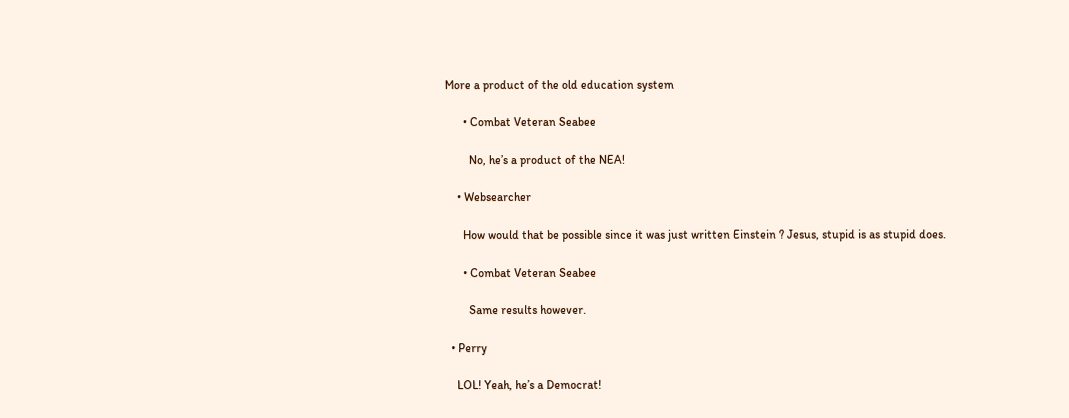More a product of the old education system

      • Combat Veteran Seabee

        No, he’s a product of the NEA!

    • Websearcher

      How would that be possible since it was just written Einstein ? Jesus, stupid is as stupid does.

      • Combat Veteran Seabee

        Same results however.

  • Perry

    LOL! Yeah, he’s a Democrat!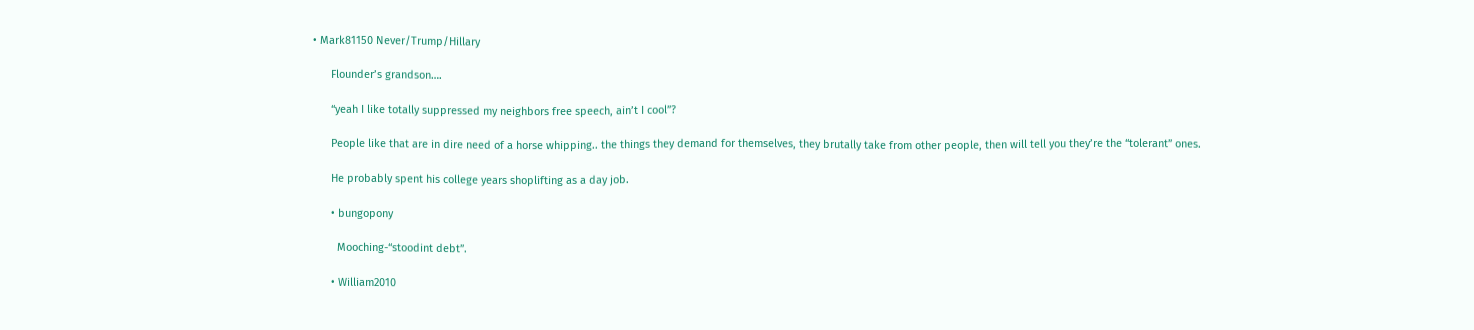• Mark81150 Never/Trump/Hillary

      Flounder’s grandson….

      “yeah I like totally suppressed my neighbors free speech, ain’t I cool”?

      People like that are in dire need of a horse whipping.. the things they demand for themselves, they brutally take from other people, then will tell you they’re the “tolerant” ones.

      He probably spent his college years shoplifting as a day job.

      • bungopony

        Mooching-“stoodint debt”.

      • William2010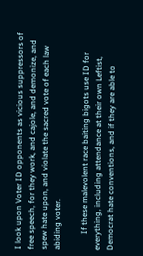I look upon Voter ID opponents as vicious suppressors of free speech, for they work, and cajole, and demonize, and spew hate upon, and violate the sacred vote of each law abiding voter.

        If these malevolent race baiting bigots use ID for everything, including attendance at their own Leftist, Democrat hate conventions, and if they are able to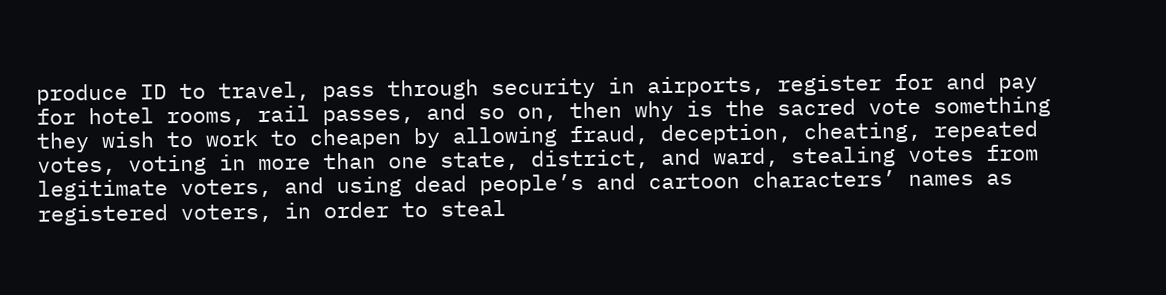produce ID to travel, pass through security in airports, register for and pay for hotel rooms, rail passes, and so on, then why is the sacred vote something they wish to work to cheapen by allowing fraud, deception, cheating, repeated votes, voting in more than one state, district, and ward, stealing votes from legitimate voters, and using dead people’s and cartoon characters’ names as registered voters, in order to steal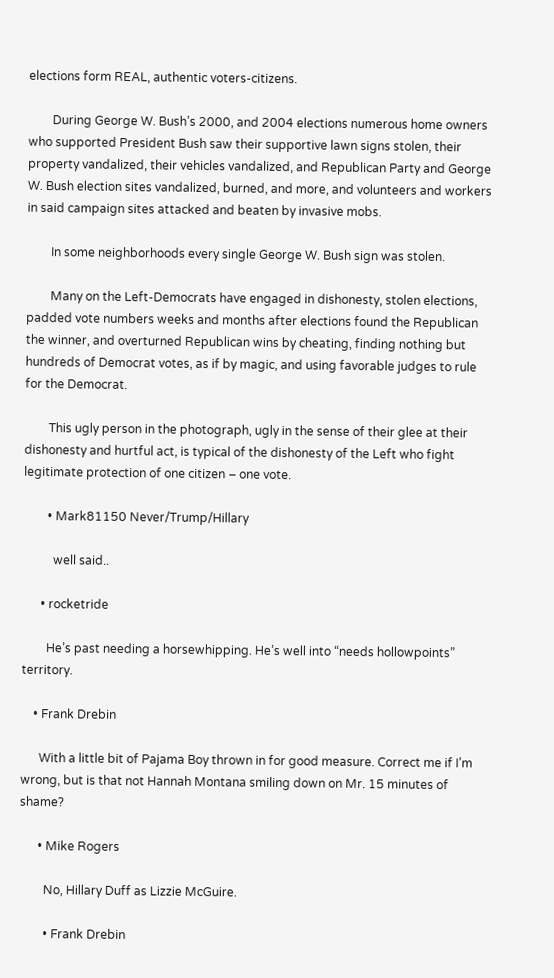elections form REAL, authentic voters-citizens.

        During George W. Bush’s 2000, and 2004 elections numerous home owners who supported President Bush saw their supportive lawn signs stolen, their property vandalized, their vehicles vandalized, and Republican Party and George W. Bush election sites vandalized, burned, and more, and volunteers and workers in said campaign sites attacked and beaten by invasive mobs.

        In some neighborhoods every single George W. Bush sign was stolen.

        Many on the Left-Democrats have engaged in dishonesty, stolen elections, padded vote numbers weeks and months after elections found the Republican the winner, and overturned Republican wins by cheating, finding nothing but hundreds of Democrat votes, as if by magic, and using favorable judges to rule for the Democrat.

        This ugly person in the photograph, ugly in the sense of their glee at their dishonesty and hurtful act, is typical of the dishonesty of the Left who fight legitimate protection of one citizen – one vote.

        • Mark81150 Never/Trump/Hillary

          well said..

      • rocketride

        He’s past needing a horsewhipping. He’s well into “needs hollowpoints” territory.

    • Frank Drebin

      With a little bit of Pajama Boy thrown in for good measure. Correct me if I’m wrong, but is that not Hannah Montana smiling down on Mr. 15 minutes of shame?

      • Mike Rogers

        No, Hillary Duff as Lizzie McGuire.

        • Frank Drebin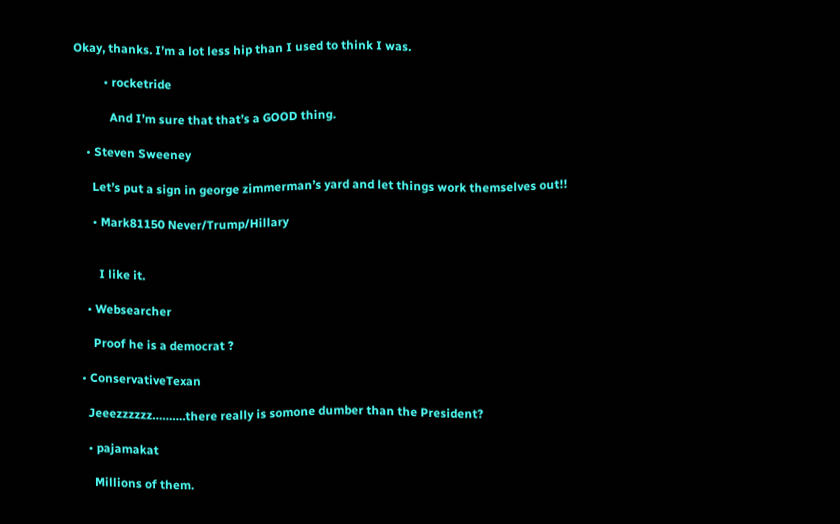Okay, thanks. I’m a lot less hip than I used to think I was.

          • rocketride

            And I’m sure that that’s a GOOD thing.

    • Steven Sweeney

      Let’s put a sign in george zimmerman’s yard and let things work themselves out!!

      • Mark81150 Never/Trump/Hillary


        I like it.

    • Websearcher

      Proof he is a democrat ?

  • ConservativeTexan

    Jeeezzzzzz……….there really is somone dumber than the President?

    • pajamakat

      Millions of them.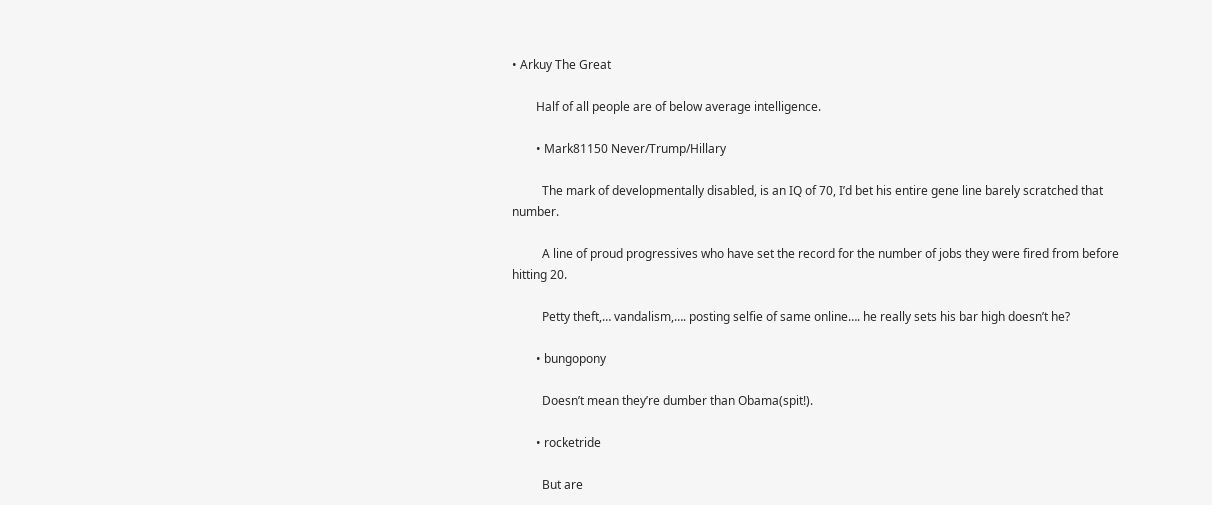• Arkuy The Great

        Half of all people are of below average intelligence.

        • Mark81150 Never/Trump/Hillary

          The mark of developmentally disabled, is an IQ of 70, I’d bet his entire gene line barely scratched that number.

          A line of proud progressives who have set the record for the number of jobs they were fired from before hitting 20.

          Petty theft,… vandalism,…. posting selfie of same online…. he really sets his bar high doesn’t he?

        • bungopony

          Doesn’t mean they’re dumber than Obama(spit!).

        • rocketride

          But are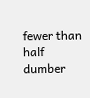fewer than half dumber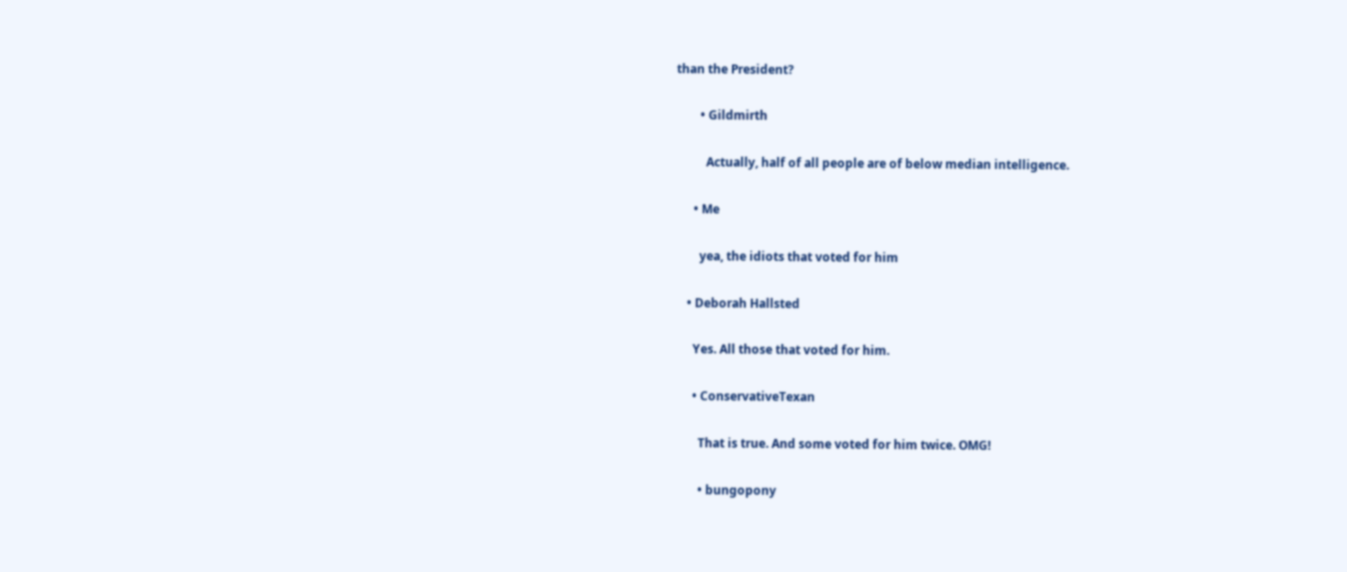than the President?

        • Gildmirth

          Actually, half of all people are of below median intelligence.

      • Me

        yea, the idiots that voted for him

    • Deborah Hallsted

      Yes. All those that voted for him.

      • ConservativeTexan

        That is true. And some voted for him twice. OMG!

        • bungopony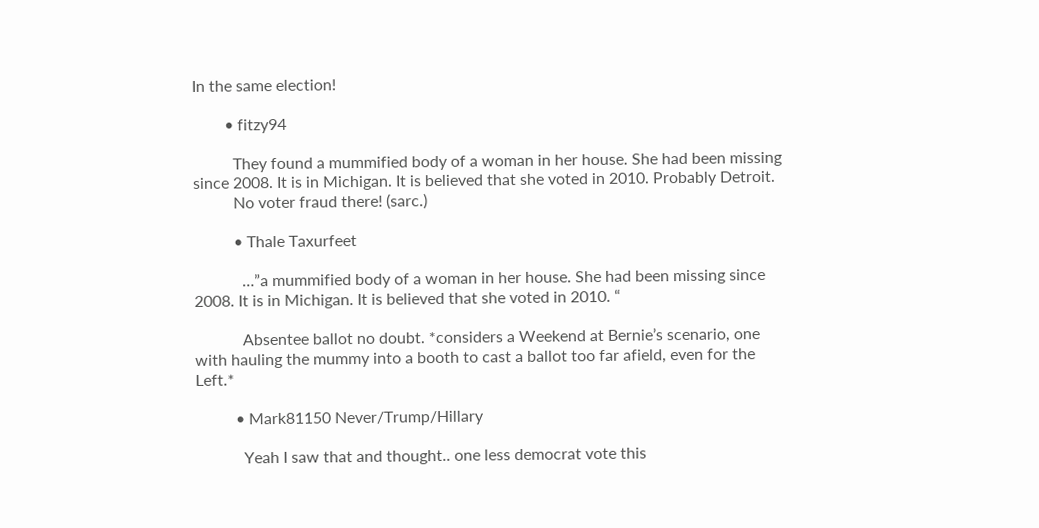In the same election!

        • fitzy94

          They found a mummified body of a woman in her house. She had been missing since 2008. It is in Michigan. It is believed that she voted in 2010. Probably Detroit.
          No voter fraud there! (sarc.)

          • Thale Taxurfeet

            …”a mummified body of a woman in her house. She had been missing since 2008. It is in Michigan. It is believed that she voted in 2010. “

            Absentee ballot no doubt. *considers a Weekend at Bernie’s scenario, one with hauling the mummy into a booth to cast a ballot too far afield, even for the Left.*

          • Mark81150 Never/Trump/Hillary

            Yeah I saw that and thought.. one less democrat vote this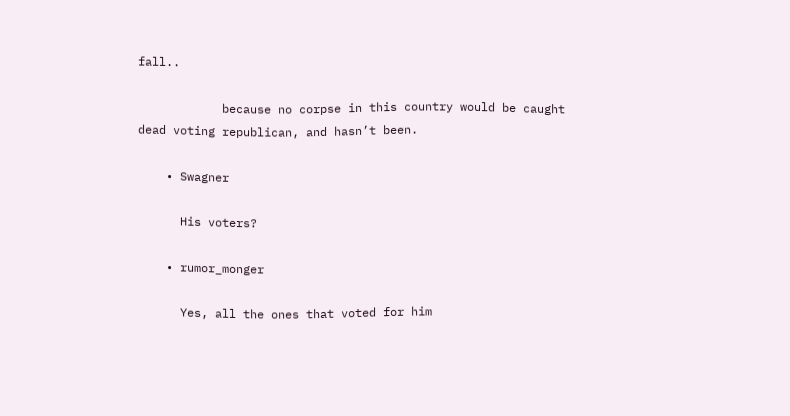fall..

            because no corpse in this country would be caught dead voting republican, and hasn’t been.

    • Swagner

      His voters?

    • rumor_monger

      Yes, all the ones that voted for him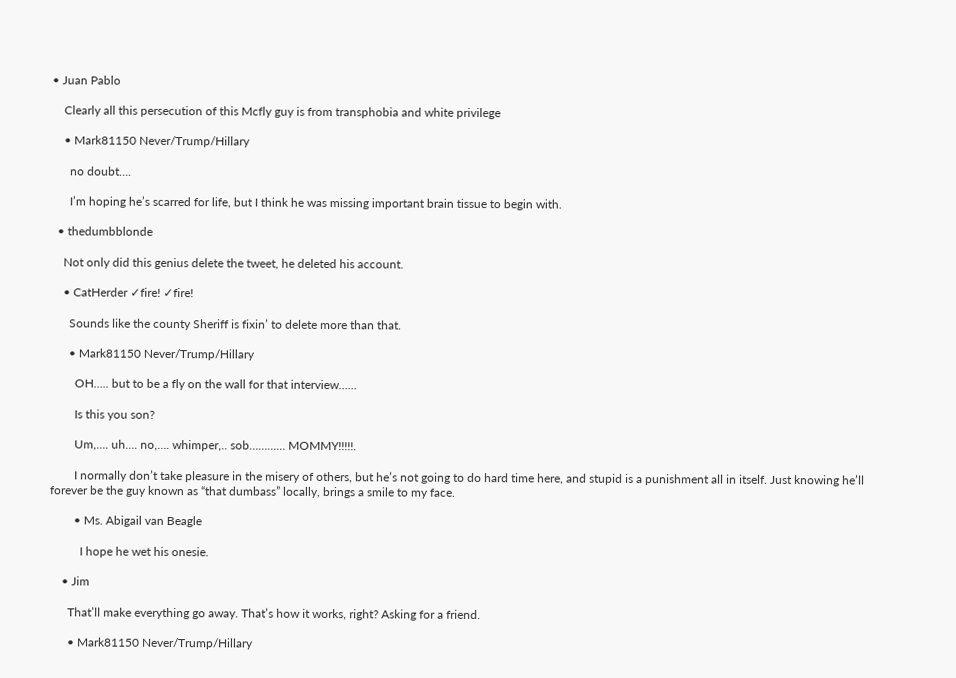• Juan Pablo

    Clearly all this persecution of this Mcfly guy is from transphobia and white privilege

    • Mark81150 Never/Trump/Hillary

      no doubt….

      I’m hoping he’s scarred for life, but I think he was missing important brain tissue to begin with.

  • thedumbblonde

    Not only did this genius delete the tweet, he deleted his account.

    • CatHerder ✓fire! ✓fire!

      Sounds like the county Sheriff is fixin’ to delete more than that.

      • Mark81150 Never/Trump/Hillary

        OH….. but to be a fly on the wall for that interview……

        Is this you son?

        Um,…. uh…. no,…. whimper,.. sob………… MOMMY!!!!!.

        I normally don’t take pleasure in the misery of others, but he’s not going to do hard time here, and stupid is a punishment all in itself. Just knowing he’ll forever be the guy known as “that dumbass” locally, brings a smile to my face.

        • Ms. Abigail van Beagle

          I hope he wet his onesie.

    • Jim

      That’ll make everything go away. That’s how it works, right? Asking for a friend.

      • Mark81150 Never/Trump/Hillary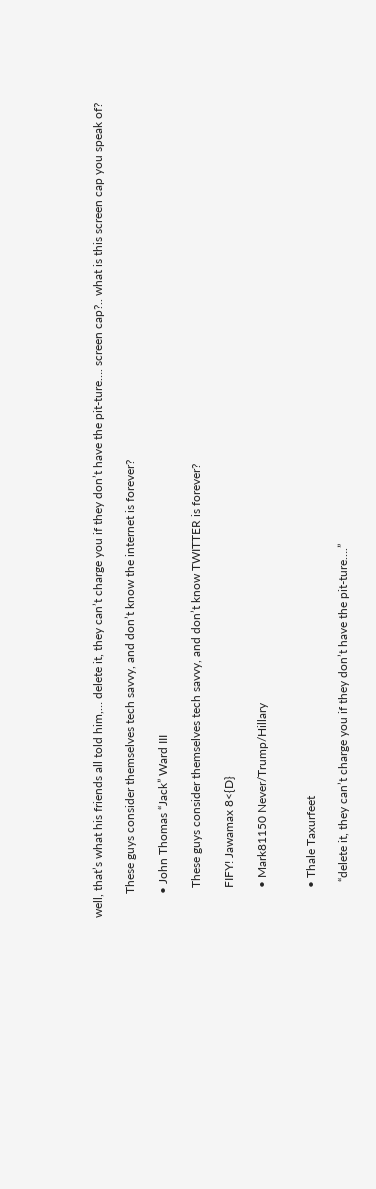well, that’s what his friends all told him,… delete it, they can’t charge you if they don’t have the pit-ture…. screen cap?.. what is this screen cap you speak of?

        These guys consider themselves tech savvy, and don’t know the internet is forever?

        • John Thomas “Jack” Ward III

          These guys consider themselves tech savvy, and don’t know TWITTER is forever?

          FIFY! Jawamax 8<{D}

          • Mark81150 Never/Trump/Hillary


          • Thale Taxurfeet

            “delete it, they can’t charge you if they don’t have the pit-ture….”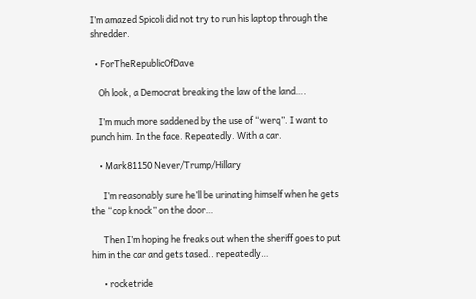I’m amazed Spicoli did not try to run his laptop through the shredder.

  • ForTheRepublicOfDave

    Oh look, a Democrat breaking the law of the land….

    I’m much more saddened by the use of “werq”. I want to punch him. In the face. Repeatedly. With a car.

    • Mark81150 Never/Trump/Hillary

      I’m reasonably sure he’ll be urinating himself when he gets the “cop knock” on the door…

      Then I’m hoping he freaks out when the sheriff goes to put him in the car and gets tased.. repeatedly…

      • rocketride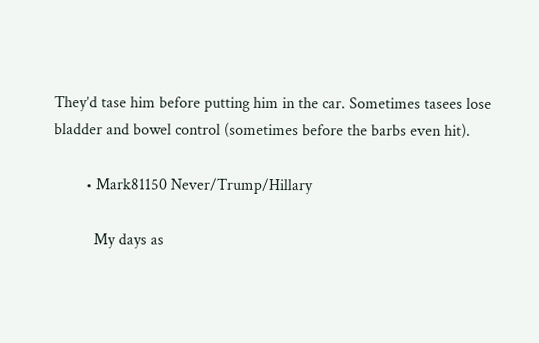They’d tase him before putting him in the car. Sometimes tasees lose bladder and bowel control (sometimes before the barbs even hit).

        • Mark81150 Never/Trump/Hillary

          My days as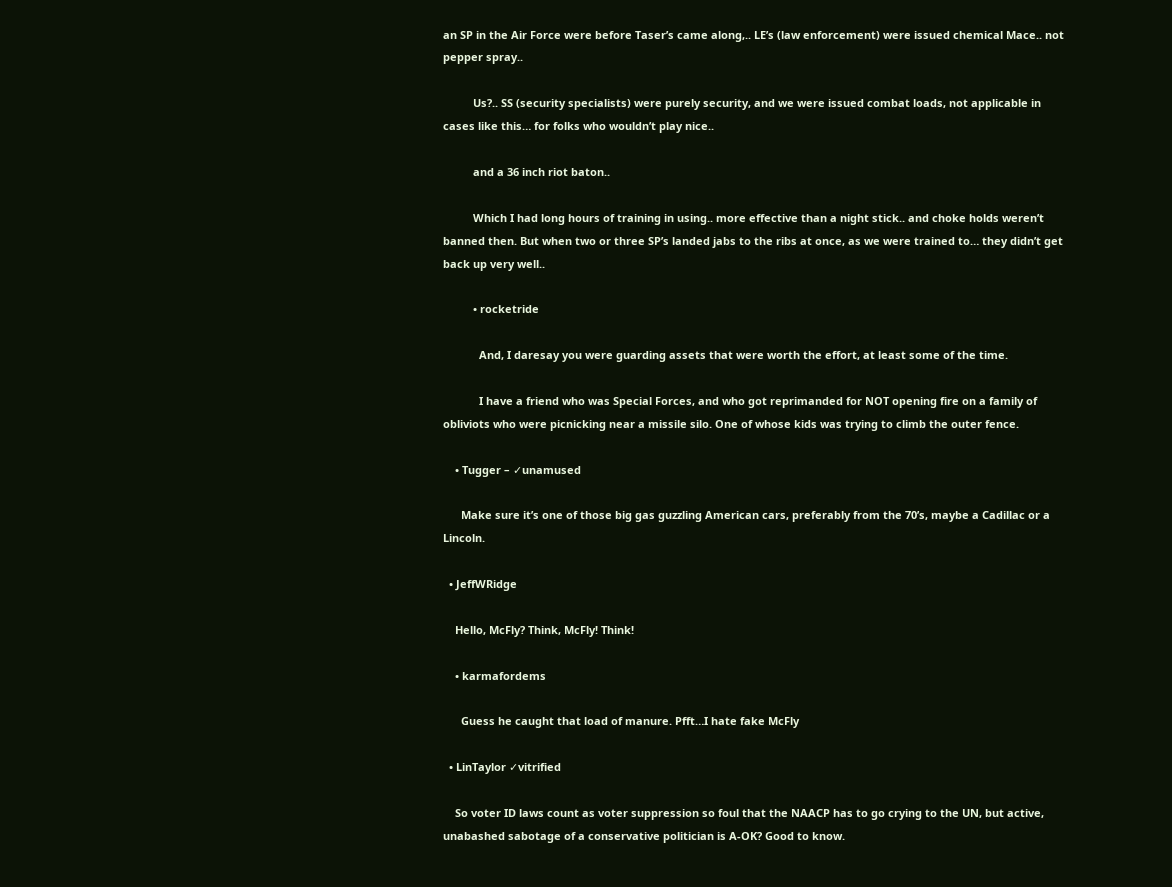an SP in the Air Force were before Taser’s came along,.. LE’s (law enforcement) were issued chemical Mace.. not pepper spray..

          Us?.. SS (security specialists) were purely security, and we were issued combat loads, not applicable in cases like this… for folks who wouldn’t play nice..

          and a 36 inch riot baton..

          Which I had long hours of training in using.. more effective than a night stick.. and choke holds weren’t banned then. But when two or three SP’s landed jabs to the ribs at once, as we were trained to… they didn’t get back up very well..

          • rocketride

            And, I daresay you were guarding assets that were worth the effort, at least some of the time.

            I have a friend who was Special Forces, and who got reprimanded for NOT opening fire on a family of obliviots who were picnicking near a missile silo. One of whose kids was trying to climb the outer fence.

    • Tugger – ✓unamused

      Make sure it’s one of those big gas guzzling American cars, preferably from the 70’s, maybe a Cadillac or a Lincoln.

  • JeffWRidge

    Hello, McFly? Think, McFly! Think!

    • karmafordems

      Guess he caught that load of manure. Pfft…I hate fake McFly

  • LinTaylor ✓vitrified

    So voter ID laws count as voter suppression so foul that the NAACP has to go crying to the UN, but active, unabashed sabotage of a conservative politician is A-OK? Good to know.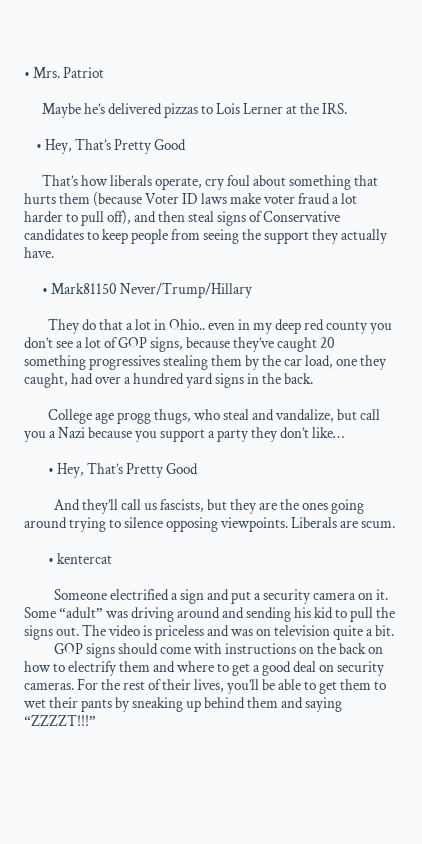• Mrs. Patriot

      Maybe he’s delivered pizzas to Lois Lerner at the IRS.

    • Hey, That’s Pretty Good

      That’s how liberals operate, cry foul about something that hurts them (because Voter ID laws make voter fraud a lot harder to pull off), and then steal signs of Conservative candidates to keep people from seeing the support they actually have.

      • Mark81150 Never/Trump/Hillary

        They do that a lot in Ohio.. even in my deep red county you don’t see a lot of GOP signs, because they’ve caught 20 something progressives stealing them by the car load, one they caught, had over a hundred yard signs in the back.

        College age progg thugs, who steal and vandalize, but call you a Nazi because you support a party they don’t like…

        • Hey, That’s Pretty Good

          And they’ll call us fascists, but they are the ones going around trying to silence opposing viewpoints. Liberals are scum.

        • kentercat

          Someone electrified a sign and put a security camera on it. Some “adult” was driving around and sending his kid to pull the signs out. The video is priceless and was on television quite a bit.
          GOP signs should come with instructions on the back on how to electrify them and where to get a good deal on security cameras. For the rest of their lives, you’ll be able to get them to wet their pants by sneaking up behind them and saying “ZZZZT!!!”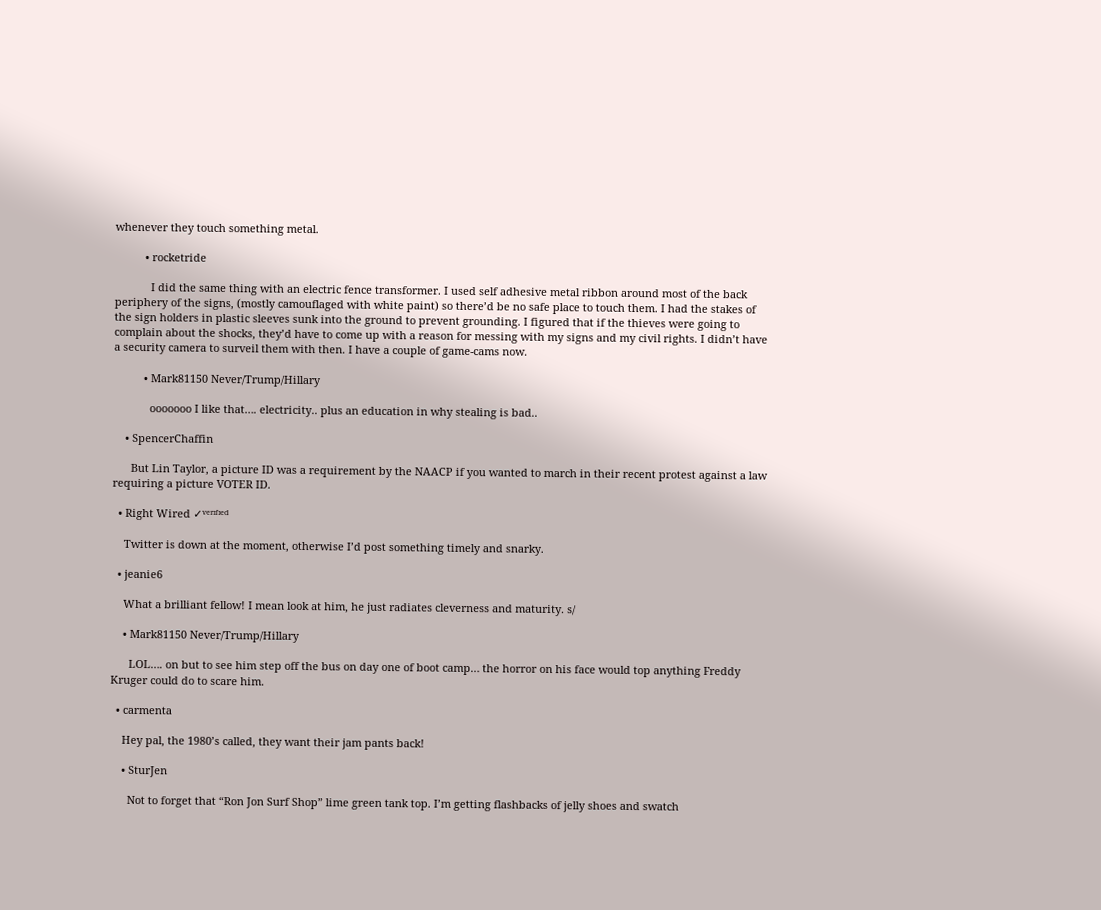whenever they touch something metal.

          • rocketride

            I did the same thing with an electric fence transformer. I used self adhesive metal ribbon around most of the back periphery of the signs, (mostly camouflaged with white paint) so there’d be no safe place to touch them. I had the stakes of the sign holders in plastic sleeves sunk into the ground to prevent grounding. I figured that if the thieves were going to complain about the shocks, they’d have to come up with a reason for messing with my signs and my civil rights. I didn’t have a security camera to surveil them with then. I have a couple of game-cams now.

          • Mark81150 Never/Trump/Hillary

            ooooooo I like that…. electricity.. plus an education in why stealing is bad..

    • SpencerChaffin

      But Lin Taylor, a picture ID was a requirement by the NAACP if you wanted to march in their recent protest against a law requiring a picture VOTER ID.

  • Right Wired ✓ᵛᵉʳᶦᶠᶦᵉᵈ

    Twitter is down at the moment, otherwise I’d post something timely and snarky.

  • jeanie6

    What a brilliant fellow! I mean look at him, he just radiates cleverness and maturity. s/

    • Mark81150 Never/Trump/Hillary

      LOL…. on but to see him step off the bus on day one of boot camp… the horror on his face would top anything Freddy Kruger could do to scare him.

  • carmenta

    Hey pal, the 1980’s called, they want their jam pants back!

    • SturJen

      Not to forget that “Ron Jon Surf Shop” lime green tank top. I’m getting flashbacks of jelly shoes and swatch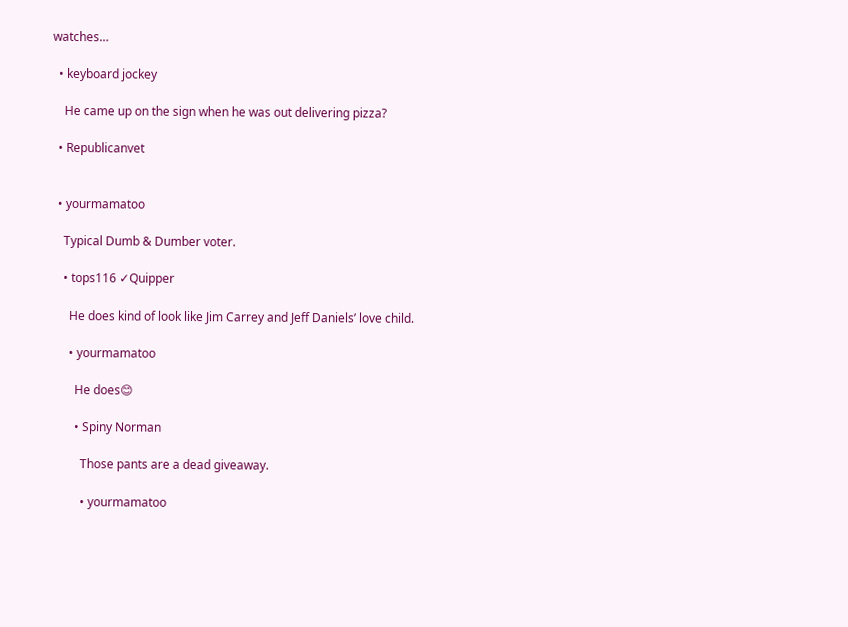watches…

  • keyboard jockey

    He came up on the sign when he was out delivering pizza?

  • Republicanvet


  • yourmamatoo

    Typical Dumb & Dumber voter.

    • tops116 ✓Quipper

      He does kind of look like Jim Carrey and Jeff Daniels’ love child.

      • yourmamatoo

        He does😊

        • Spiny Norman

          Those pants are a dead giveaway.

          • yourmamatoo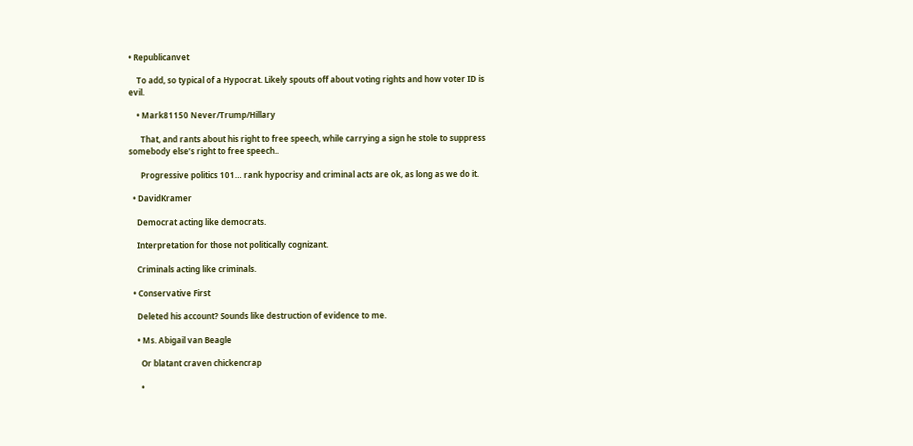• Republicanvet

    To add, so typical of a Hypocrat. Likely spouts off about voting rights and how voter ID is evil.

    • Mark81150 Never/Trump/Hillary

      That, and rants about his right to free speech, while carrying a sign he stole to suppress somebody else’s right to free speech..

      Progressive politics 101… rank hypocrisy and criminal acts are ok, as long as we do it.

  • DavidKramer

    Democrat acting like democrats.

    Interpretation for those not politically cognizant.

    Criminals acting like criminals.

  • Conservative First

    Deleted his account? Sounds like destruction of evidence to me.

    • Ms. Abigail van Beagle

      Or blatant craven chickencrap

      •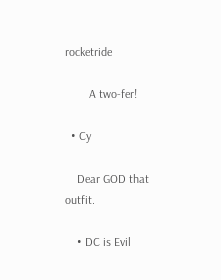rocketride

        A two-fer!

  • Cy

    Dear GOD that outfit.

    • DC is Evil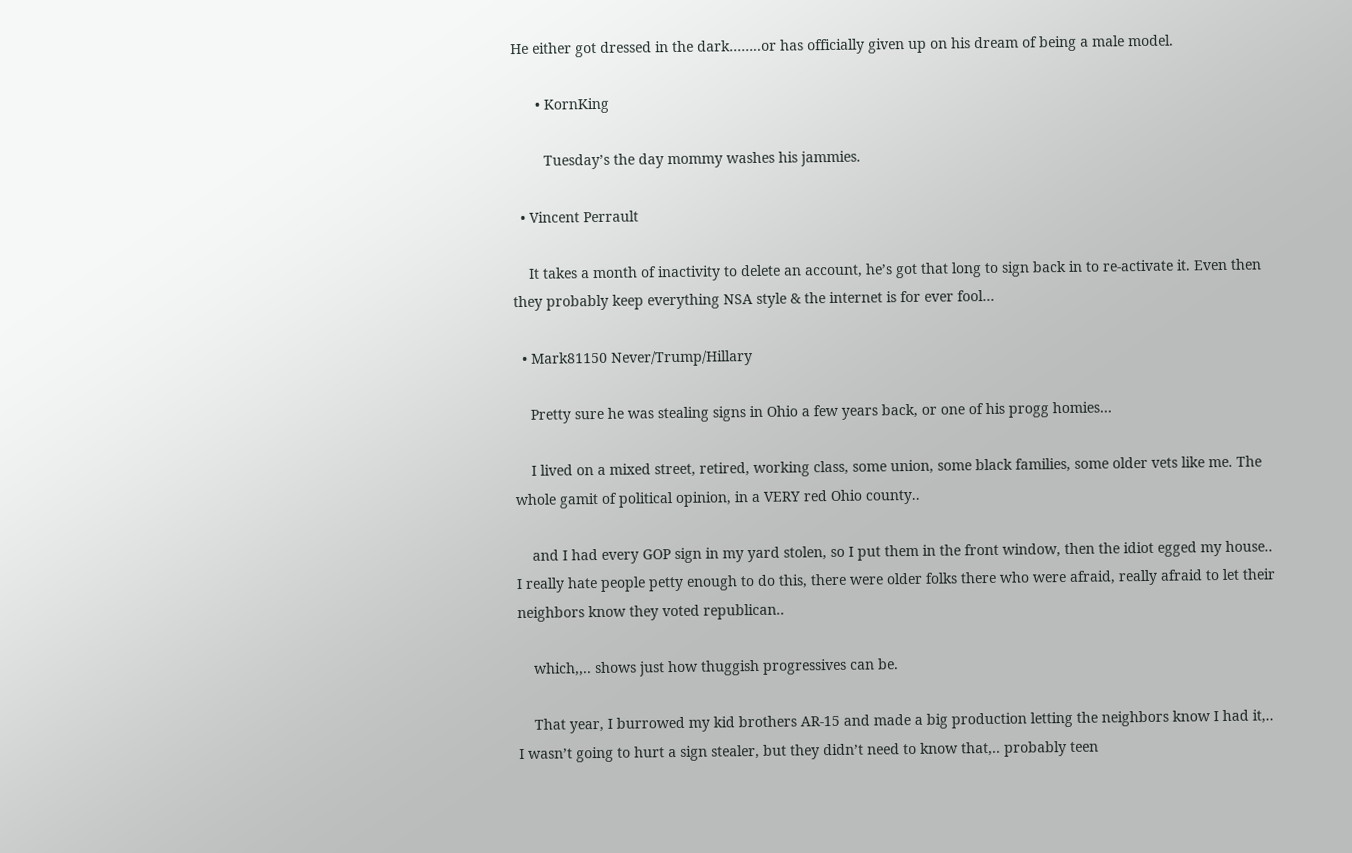He either got dressed in the dark……..or has officially given up on his dream of being a male model.

      • KornKing

        Tuesday’s the day mommy washes his jammies.

  • Vincent Perrault

    It takes a month of inactivity to delete an account, he’s got that long to sign back in to re-activate it. Even then they probably keep everything NSA style & the internet is for ever fool…

  • Mark81150 Never/Trump/Hillary

    Pretty sure he was stealing signs in Ohio a few years back, or one of his progg homies…

    I lived on a mixed street, retired, working class, some union, some black families, some older vets like me. The whole gamit of political opinion, in a VERY red Ohio county..

    and I had every GOP sign in my yard stolen, so I put them in the front window, then the idiot egged my house.. I really hate people petty enough to do this, there were older folks there who were afraid, really afraid to let their neighbors know they voted republican..

    which,,.. shows just how thuggish progressives can be.

    That year, I burrowed my kid brothers AR-15 and made a big production letting the neighbors know I had it,.. I wasn’t going to hurt a sign stealer, but they didn’t need to know that,.. probably teen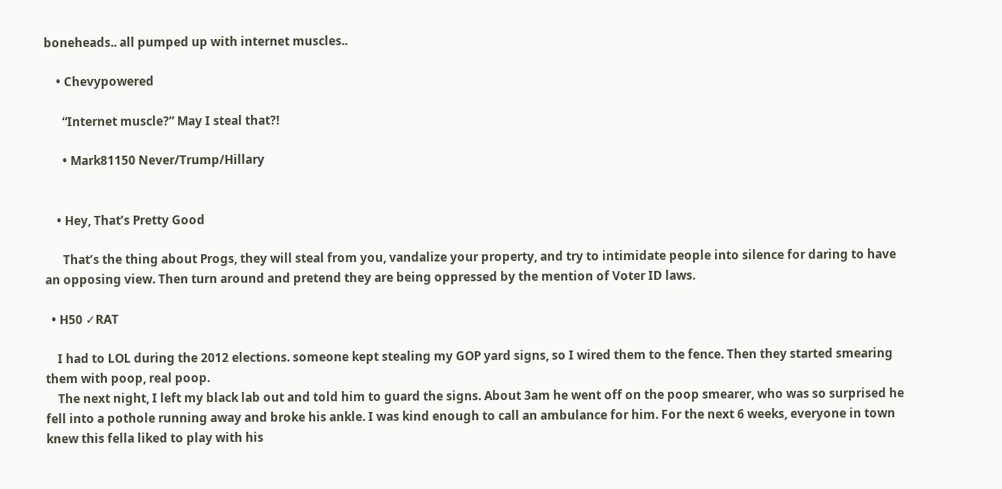boneheads.. all pumped up with internet muscles..

    • Chevypowered

      “Internet muscle?” May I steal that?!

      • Mark81150 Never/Trump/Hillary


    • Hey, That’s Pretty Good

      That’s the thing about Progs, they will steal from you, vandalize your property, and try to intimidate people into silence for daring to have an opposing view. Then turn around and pretend they are being oppressed by the mention of Voter ID laws.

  • H50 ✓RAT

    I had to LOL during the 2012 elections. someone kept stealing my GOP yard signs, so I wired them to the fence. Then they started smearing them with poop, real poop.
    The next night, I left my black lab out and told him to guard the signs. About 3am he went off on the poop smearer, who was so surprised he fell into a pothole running away and broke his ankle. I was kind enough to call an ambulance for him. For the next 6 weeks, everyone in town knew this fella liked to play with his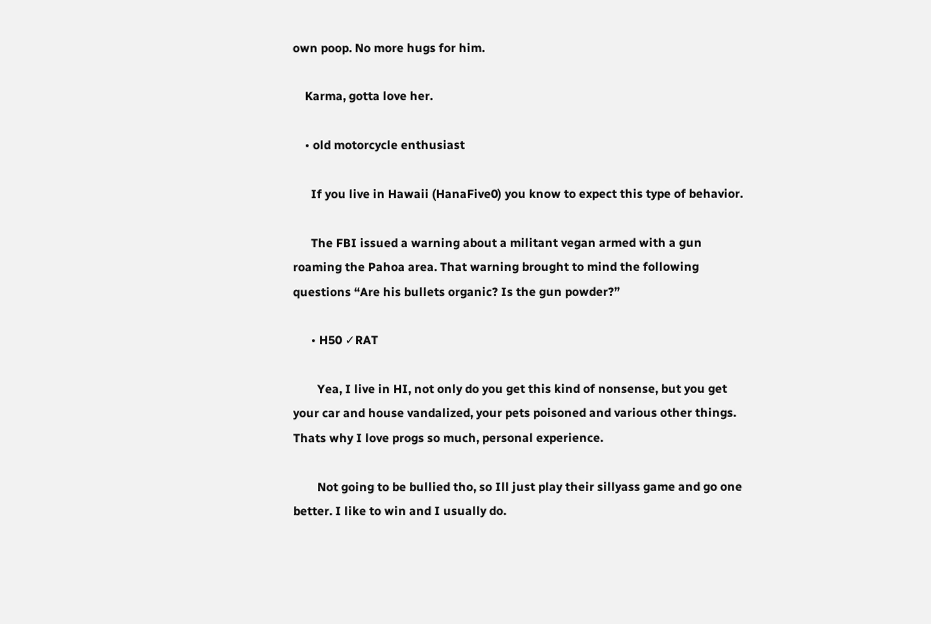own poop. No more hugs for him.

    Karma, gotta love her.

    • old motorcycle enthusiast

      If you live in Hawaii (HanaFive0) you know to expect this type of behavior.

      The FBI issued a warning about a militant vegan armed with a gun roaming the Pahoa area. That warning brought to mind the following questions “Are his bullets organic? Is the gun powder?”

      • H50 ✓RAT

        Yea, I live in HI, not only do you get this kind of nonsense, but you get your car and house vandalized, your pets poisoned and various other things. Thats why I love progs so much, personal experience.

        Not going to be bullied tho, so Ill just play their sillyass game and go one better. I like to win and I usually do.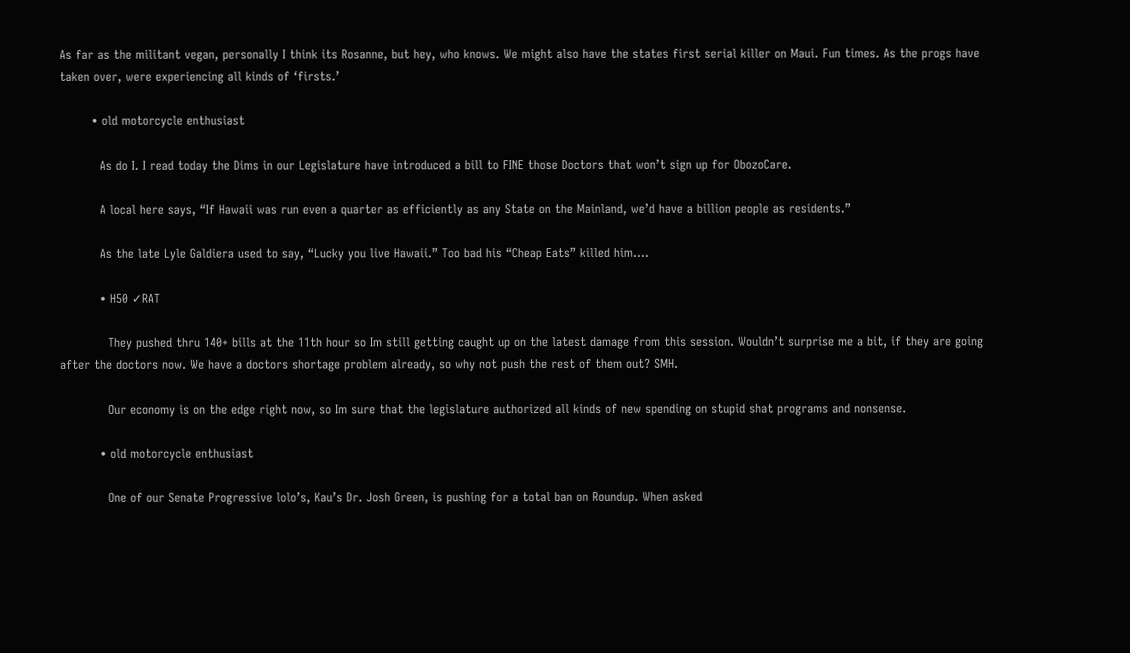As far as the militant vegan, personally I think its Rosanne, but hey, who knows. We might also have the states first serial killer on Maui. Fun times. As the progs have taken over, were experiencing all kinds of ‘firsts.’

        • old motorcycle enthusiast

          As do I. I read today the Dims in our Legislature have introduced a bill to FINE those Doctors that won’t sign up for ObozoCare.

          A local here says, “If Hawaii was run even a quarter as efficiently as any State on the Mainland, we’d have a billion people as residents.”

          As the late Lyle Galdiera used to say, “Lucky you live Hawaii.” Too bad his “Cheap Eats” killed him….

          • H50 ✓RAT

            They pushed thru 140+ bills at the 11th hour so Im still getting caught up on the latest damage from this session. Wouldn’t surprise me a bit, if they are going after the doctors now. We have a doctors shortage problem already, so why not push the rest of them out? SMH.

            Our economy is on the edge right now, so Im sure that the legislature authorized all kinds of new spending on stupid shat programs and nonsense.

          • old motorcycle enthusiast

            One of our Senate Progressive lolo’s, Kau’s Dr. Josh Green, is pushing for a total ban on Roundup. When asked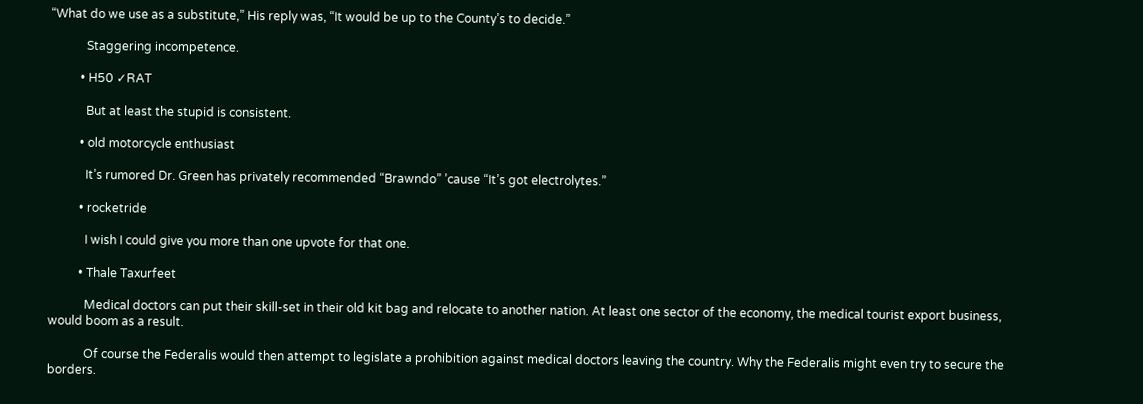“What do we use as a substitute,” His reply was, “It would be up to the County’s to decide.”

            Staggering incompetence.

          • H50 ✓RAT

            But at least the stupid is consistent.

          • old motorcycle enthusiast

            It’s rumored Dr. Green has privately recommended “Brawndo” ’cause “It’s got electrolytes.”

          • rocketride

            I wish I could give you more than one upvote for that one.

          • Thale Taxurfeet

            Medical doctors can put their skill-set in their old kit bag and relocate to another nation. At least one sector of the economy, the medical tourist export business, would boom as a result.

            Of course the Federalis would then attempt to legislate a prohibition against medical doctors leaving the country. Why the Federalis might even try to secure the borders.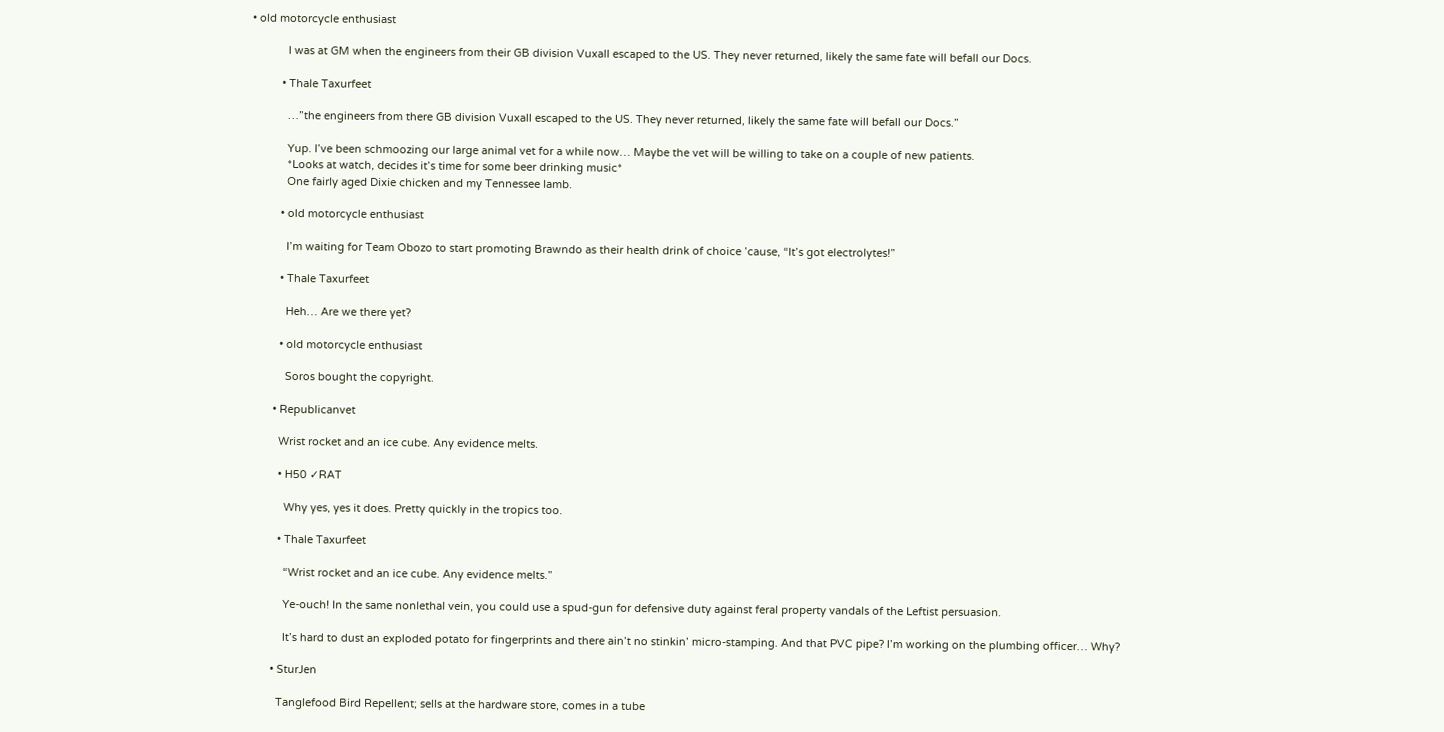• old motorcycle enthusiast

            I was at GM when the engineers from their GB division Vuxall escaped to the US. They never returned, likely the same fate will befall our Docs.

          • Thale Taxurfeet

            …”the engineers from there GB division Vuxall escaped to the US. They never returned, likely the same fate will befall our Docs.”

            Yup. I’ve been schmoozing our large animal vet for a while now… Maybe the vet will be willing to take on a couple of new patients.
            *Looks at watch, decides it’s time for some beer drinking music*
            One fairly aged Dixie chicken and my Tennessee lamb.

          • old motorcycle enthusiast

            I’m waiting for Team Obozo to start promoting Brawndo as their health drink of choice ’cause, “It’s got electrolytes!”

          • Thale Taxurfeet

            Heh… Are we there yet?

          • old motorcycle enthusiast

            Soros bought the copyright.

        • Republicanvet

          Wrist rocket and an ice cube. Any evidence melts.

          • H50 ✓RAT

            Why yes, yes it does. Pretty quickly in the tropics too.

          • Thale Taxurfeet

            “Wrist rocket and an ice cube. Any evidence melts.”

            Ye-ouch! In the same nonlethal vein, you could use a spud-gun for defensive duty against feral property vandals of the Leftist persuasion.

            It’s hard to dust an exploded potato for fingerprints and there ain’t no stinkin’ micro-stamping. And that PVC pipe? I’m working on the plumbing officer… Why?

        • SturJen

          Tanglefood Bird Repellent; sells at the hardware store, comes in a tube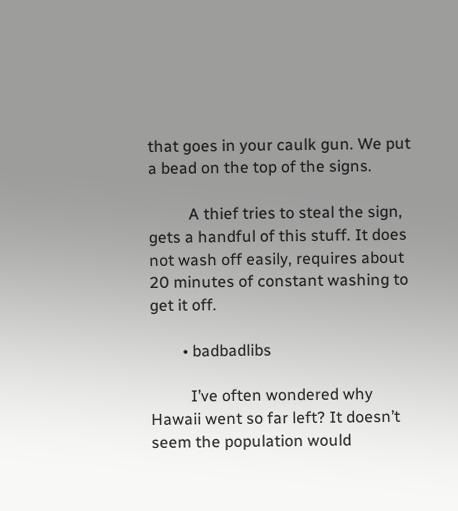that goes in your caulk gun. We put a bead on the top of the signs.

          A thief tries to steal the sign, gets a handful of this stuff. It does not wash off easily, requires about 20 minutes of constant washing to get it off.

        • badbadlibs

          I’ve often wondered why Hawaii went so far left? It doesn’t seem the population would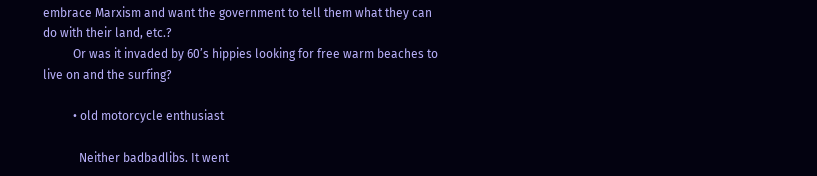embrace Marxism and want the government to tell them what they can do with their land, etc.?
          Or was it invaded by 60’s hippies looking for free warm beaches to live on and the surfing?

          • old motorcycle enthusiast

            Neither badbadlibs. It went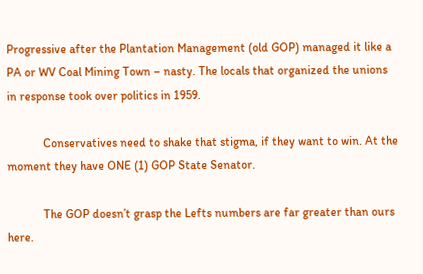Progressive after the Plantation Management (old GOP) managed it like a PA or WV Coal Mining Town – nasty. The locals that organized the unions in response took over politics in 1959.

            Conservatives need to shake that stigma, if they want to win. At the moment they have ONE (1) GOP State Senator.

            The GOP doesn’t grasp the Lefts numbers are far greater than ours here.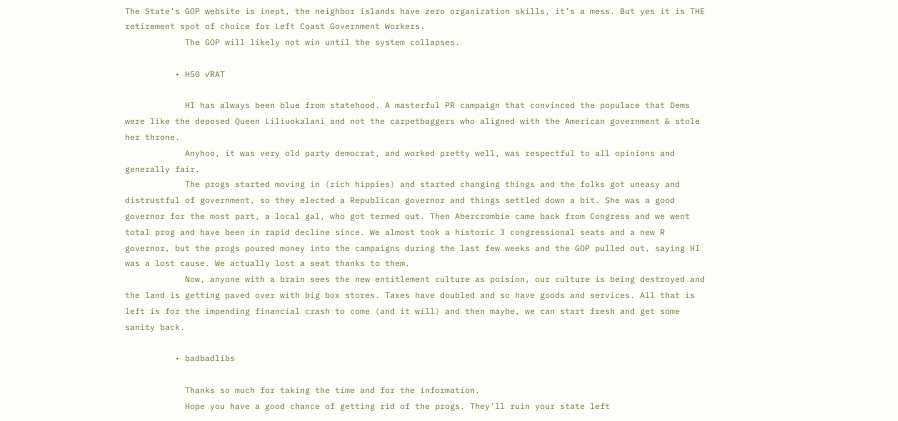The State’s GOP website is inept, the neighbor islands have zero organization skills, it’s a mess. But yes it is THE retirement spot of choice for Left Coast Government Workers.
            The GOP will likely not win until the system collapses.

          • H50 ✓RAT

            HI has always been blue from statehood. A masterful PR campaign that convinced the populace that Dems were like the deposed Queen Liliuokalani and not the carpetbaggers who aligned with the American government & stole her throne.
            Anyhoo, it was very old party democrat, and worked pretty well, was respectful to all opinions and generally fair.
            The progs started moving in (rich hippies) and started changing things and the folks got uneasy and distrustful of government, so they elected a Republican governor and things settled down a bit. She was a good governor for the most part, a local gal, who got termed out. Then Abercrombie came back from Congress and we went total prog and have been in rapid decline since. We almost took a historic 3 congressional seats and a new R governor, but the progs poured money into the campaigns during the last few weeks and the GOP pulled out, saying HI was a lost cause. We actually lost a seat thanks to them.
            Now, anyone with a brain sees the new entitlement culture as poision, our culture is being destroyed and the land is getting paved over with big box stores. Taxes have doubled and so have goods and services. All that is left is for the impending financial crash to come (and it will) and then maybe, we can start fresh and get some sanity back.

          • badbadlibs

            Thanks so much for taking the time and for the information.
            Hope you have a good chance of getting rid of the progs. They’ll ruin your state left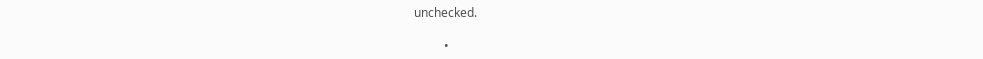unchecked.

          •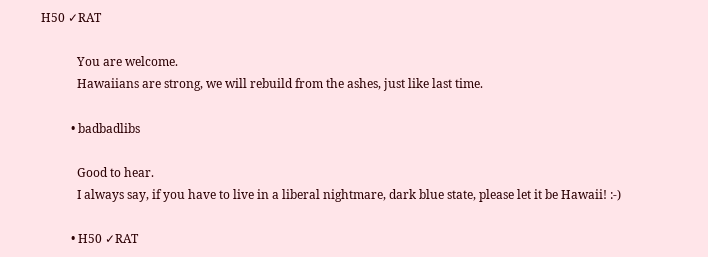H50 ✓RAT

            You are welcome.
            Hawaiians are strong, we will rebuild from the ashes, just like last time.

          • badbadlibs

            Good to hear.
            I always say, if you have to live in a liberal nightmare, dark blue state, please let it be Hawaii! :-)

          • H50 ✓RAT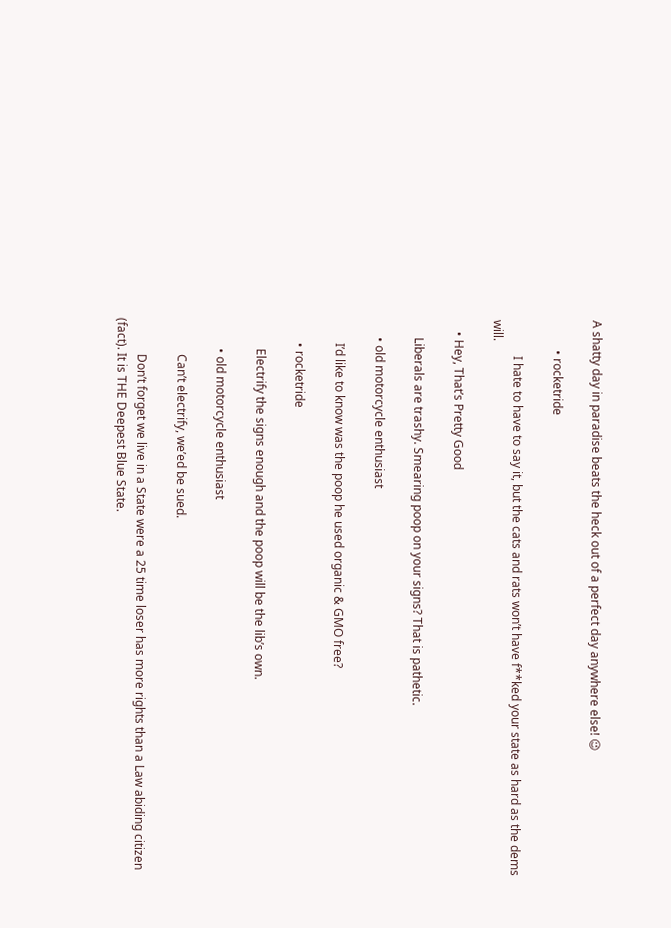A shatty day in paradise beats the heck out of a perfect day anywhere else! 😉

          • rocketride

            I hate to have to say it, but the cats and rats won’t have f**ked your state as hard as the dems will.

    • Hey, That’s Pretty Good

      Liberals are trashy. Smearing poop on your signs? That is pathetic.

      • old motorcycle enthusiast

        I’d like to know was the poop he used organic & GMO free?

        • rocketride

          Electrify the signs enough and the poop will be the lib’s own.

          • old motorcycle enthusiast

            Can’t electrify, we’ed be sued.

            Don’t forget we live in a State were a 25 time loser has more rights than a Law abiding citizen (fact). It is THE Deepest Blue State.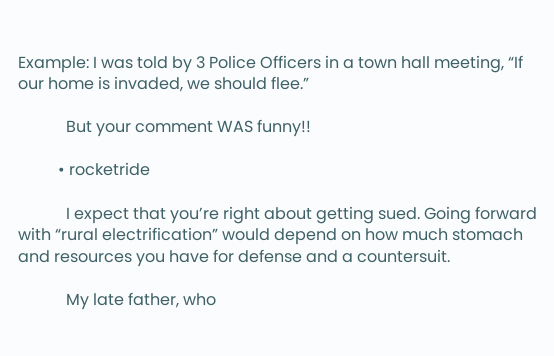Example: I was told by 3 Police Officers in a town hall meeting, “If our home is invaded, we should flee.”

            But your comment WAS funny!!

          • rocketride

            I expect that you’re right about getting sued. Going forward with “rural electrification” would depend on how much stomach and resources you have for defense and a countersuit.

            My late father, who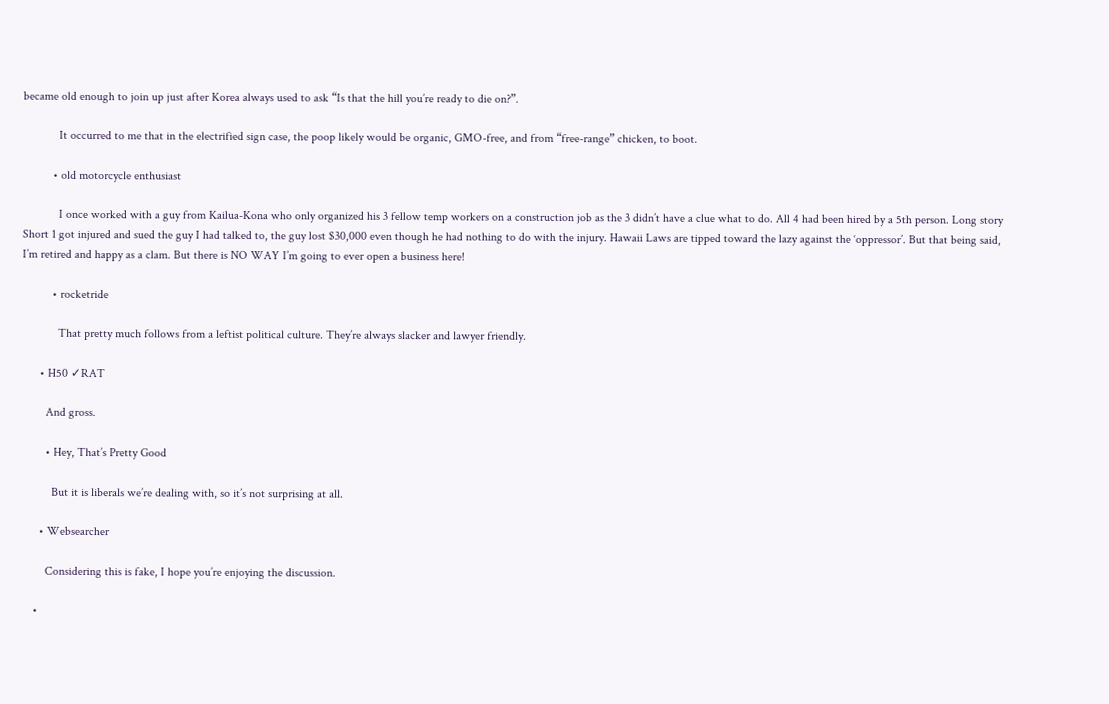became old enough to join up just after Korea always used to ask “Is that the hill you’re ready to die on?”.

            It occurred to me that in the electrified sign case, the poop likely would be organic, GMO-free, and from “free-range” chicken, to boot.

          • old motorcycle enthusiast

            I once worked with a guy from Kailua-Kona who only organized his 3 fellow temp workers on a construction job as the 3 didn’t have a clue what to do. All 4 had been hired by a 5th person. Long story Short 1 got injured and sued the guy I had talked to, the guy lost $30,000 even though he had nothing to do with the injury. Hawaii Laws are tipped toward the lazy against the ‘oppressor’. But that being said, I’m retired and happy as a clam. But there is NO WAY I’m going to ever open a business here!

          • rocketride

            That pretty much follows from a leftist political culture. They’re always slacker and lawyer friendly.

      • H50 ✓RAT

        And gross.

        • Hey, That’s Pretty Good

          But it is liberals we’re dealing with, so it’s not surprising at all.

      • Websearcher

        Considering this is fake, I hope you’re enjoying the discussion.

    •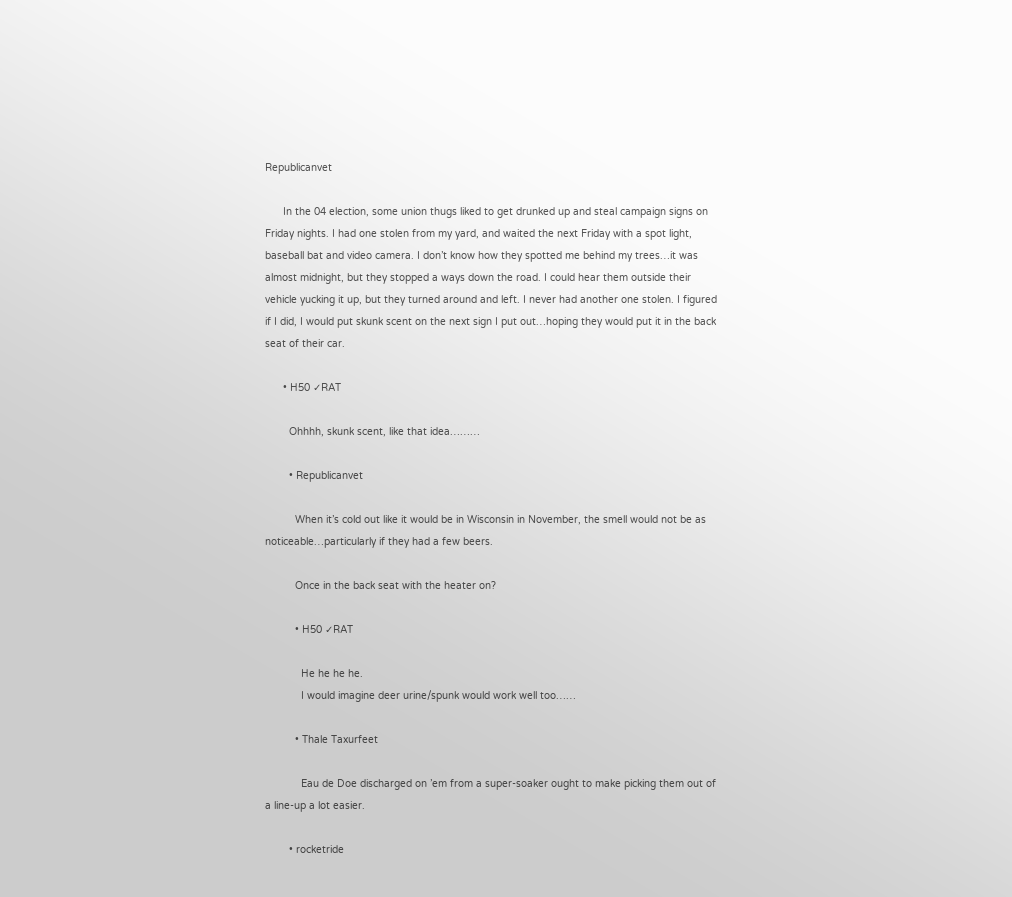Republicanvet

      In the 04 election, some union thugs liked to get drunked up and steal campaign signs on Friday nights. I had one stolen from my yard, and waited the next Friday with a spot light, baseball bat and video camera. I don’t know how they spotted me behind my trees…it was almost midnight, but they stopped a ways down the road. I could hear them outside their vehicle yucking it up, but they turned around and left. I never had another one stolen. I figured if I did, I would put skunk scent on the next sign I put out…hoping they would put it in the back seat of their car.

      • H50 ✓RAT

        Ohhhh, skunk scent, like that idea………

        • Republicanvet

          When it’s cold out like it would be in Wisconsin in November, the smell would not be as noticeable…particularly if they had a few beers.

          Once in the back seat with the heater on?

          • H50 ✓RAT

            He he he he.
            I would imagine deer urine/spunk would work well too……

          • Thale Taxurfeet

            Eau de Doe discharged on ’em from a super-soaker ought to make picking them out of a line-up a lot easier.

        • rocketride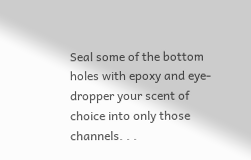Seal some of the bottom holes with epoxy and eye-dropper your scent of choice into only those channels. . .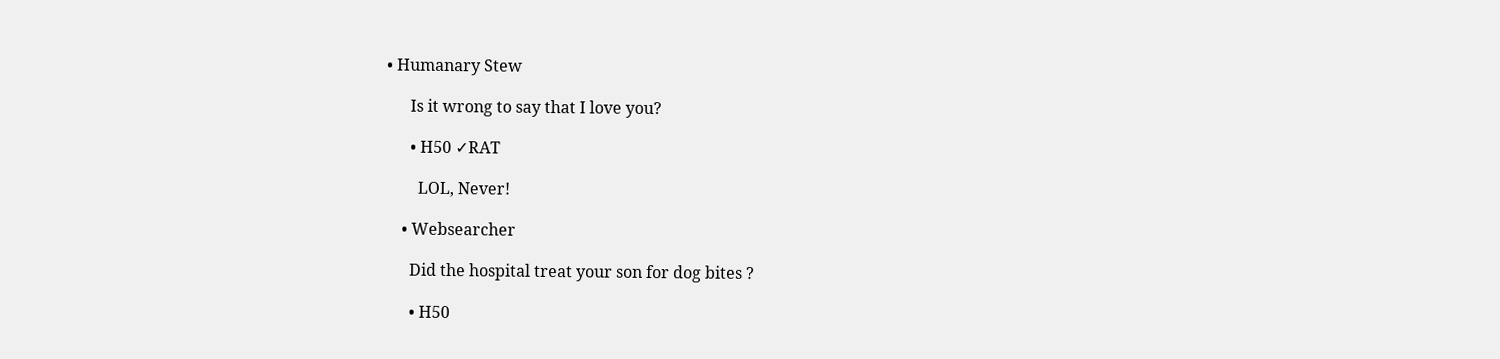• Humanary Stew

      Is it wrong to say that I love you?

      • H50 ✓RAT

        LOL, Never!

    • Websearcher

      Did the hospital treat your son for dog bites ?

      • H50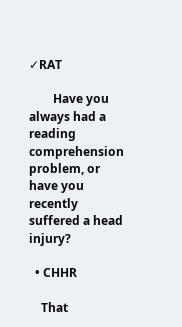✓RAT

        Have you always had a reading comprehension problem, or have you recently suffered a head injury?

  • CHHR

    That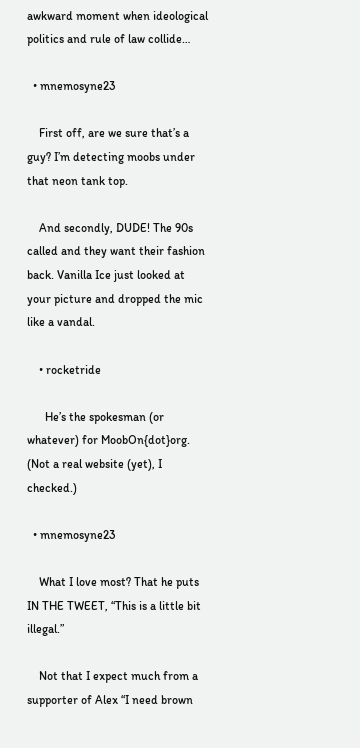awkward moment when ideological politics and rule of law collide…

  • mnemosyne23

    First off, are we sure that’s a guy? I’m detecting moobs under that neon tank top.

    And secondly, DUDE! The 90s called and they want their fashion back. Vanilla Ice just looked at your picture and dropped the mic like a vandal.

    • rocketride

      He’s the spokesman (or whatever) for MoobOn{dot}org. (Not a real website (yet), I checked.)

  • mnemosyne23

    What I love most? That he puts IN THE TWEET, “This is a little bit illegal.”

    Not that I expect much from a supporter of Alex “I need brown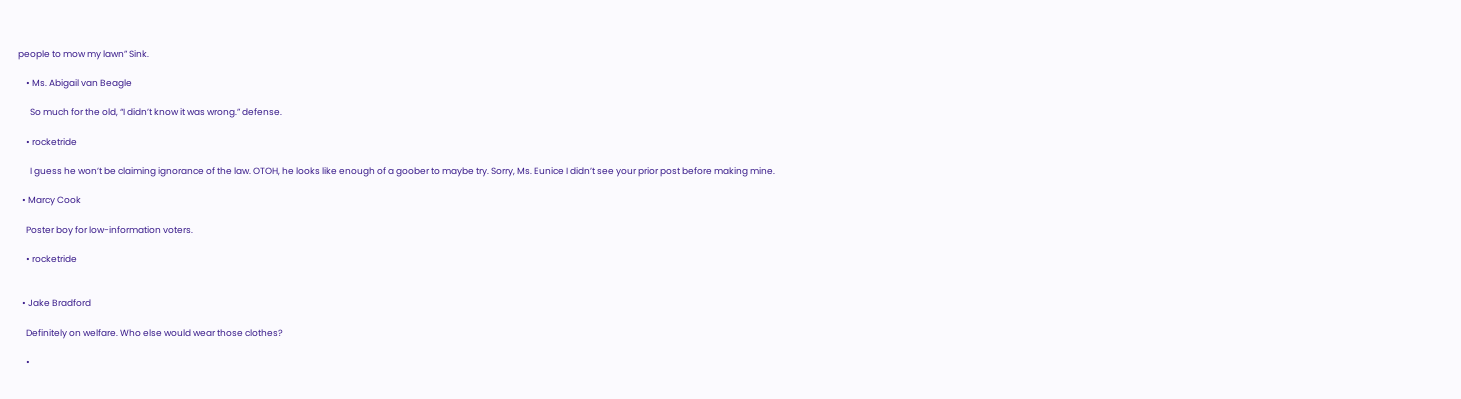people to mow my lawn” Sink.

    • Ms. Abigail van Beagle

      So much for the old, “I didn’t know it was wrong.” defense.

    • rocketride

      I guess he won’t be claiming ignorance of the law. OTOH, he looks like enough of a goober to maybe try. Sorry, Ms. Eunice I didn’t see your prior post before making mine.

  • Marcy Cook

    Poster boy for low-information voters.

    • rocketride


  • Jake Bradford

    Definitely on welfare. Who else would wear those clothes?

    •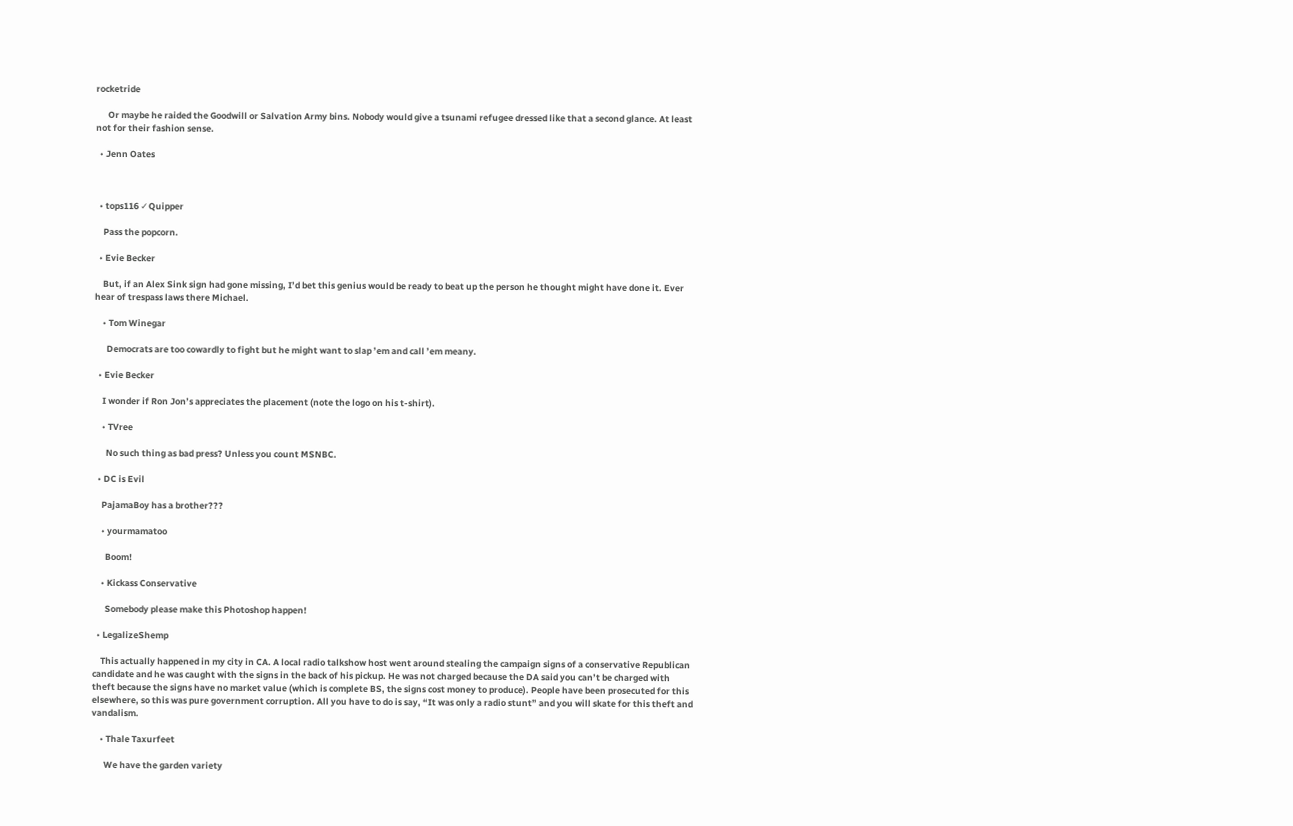rocketride

      Or maybe he raided the Goodwill or Salvation Army bins. Nobody would give a tsunami refugee dressed like that a second glance. At least not for their fashion sense.

  • Jenn Oates



  • tops116 ✓Quipper

    Pass the popcorn.

  • Evie Becker

    But, if an Alex Sink sign had gone missing, I’d bet this genius would be ready to beat up the person he thought might have done it. Ever hear of trespass laws there Michael.

    • Tom Winegar

      Democrats are too cowardly to fight but he might want to slap ’em and call ’em meany.

  • Evie Becker

    I wonder if Ron Jon’s appreciates the placement (note the logo on his t-shirt).

    • TVree

      No such thing as bad press? Unless you count MSNBC.

  • DC is Evil

    PajamaBoy has a brother???

    • yourmamatoo

      Boom!

    • Kickass Conservative

      Somebody please make this Photoshop happen!

  • LegalizeShemp

    This actually happened in my city in CA. A local radio talkshow host went around stealing the campaign signs of a conservative Republican candidate and he was caught with the signs in the back of his pickup. He was not charged because the DA said you can’t be charged with theft because the signs have no market value (which is complete BS, the signs cost money to produce). People have been prosecuted for this elsewhere, so this was pure government corruption. All you have to do is say, “It was only a radio stunt” and you will skate for this theft and vandalism.

    • Thale Taxurfeet

      We have the garden variety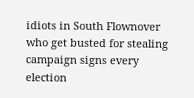idiots in South Flownover who get busted for stealing campaign signs every election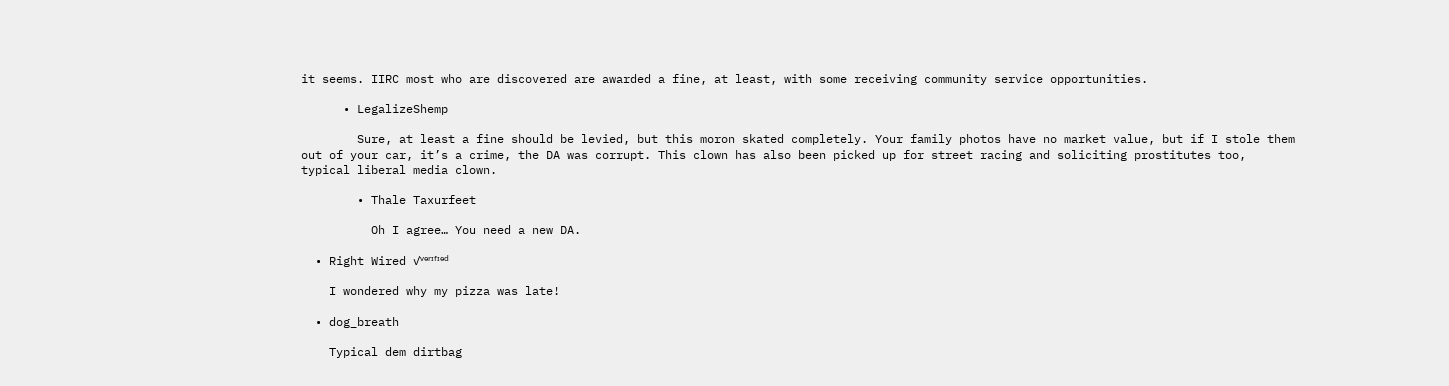it seems. IIRC most who are discovered are awarded a fine, at least, with some receiving community service opportunities.

      • LegalizeShemp

        Sure, at least a fine should be levied, but this moron skated completely. Your family photos have no market value, but if I stole them out of your car, it’s a crime, the DA was corrupt. This clown has also been picked up for street racing and soliciting prostitutes too, typical liberal media clown.

        • Thale Taxurfeet

          Oh I agree… You need a new DA.

  • Right Wired ✓ᵛᵉʳᶦᶠᶦᵉᵈ

    I wondered why my pizza was late!

  • dog_breath

    Typical dem dirtbag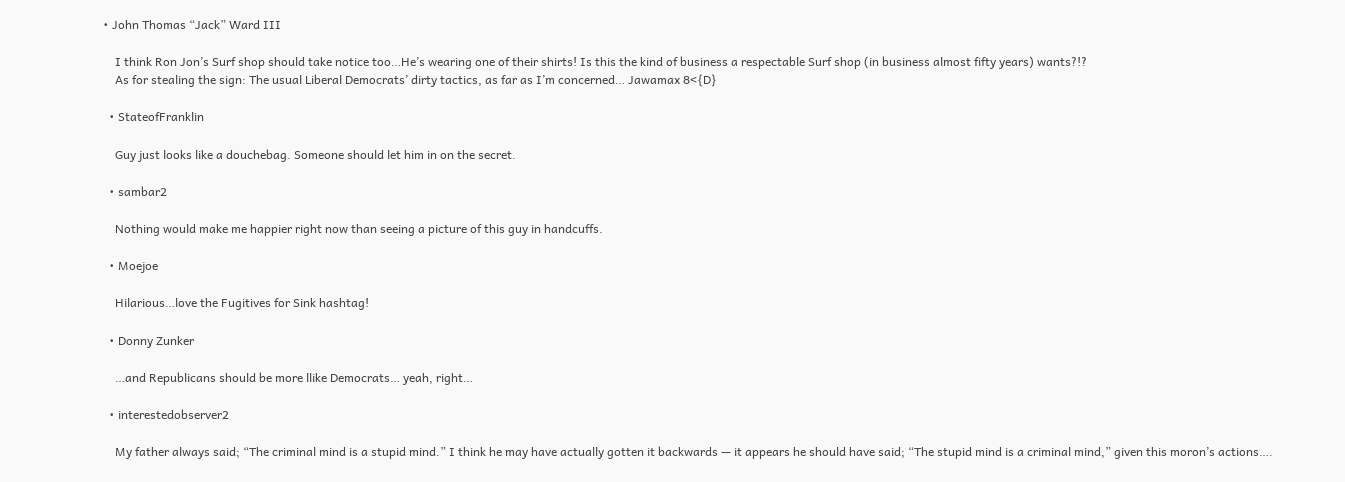• John Thomas “Jack” Ward III

    I think Ron Jon’s Surf shop should take notice too…He’s wearing one of their shirts! Is this the kind of business a respectable Surf shop (in business almost fifty years) wants?!?
    As for stealing the sign: The usual Liberal Democrats’ dirty tactics, as far as I’m concerned… Jawamax 8<{D}

  • StateofFranklin

    Guy just looks like a douchebag. Someone should let him in on the secret.

  • sambar2

    Nothing would make me happier right now than seeing a picture of this guy in handcuffs.

  • Moejoe

    Hilarious…love the Fugitives for Sink hashtag!

  • Donny Zunker

    …and Republicans should be more llike Democrats… yeah, right…

  • interestedobserver2

    My father always said; “The criminal mind is a stupid mind.” I think he may have actually gotten it backwards — it appears he should have said; “The stupid mind is a criminal mind,” given this moron’s actions….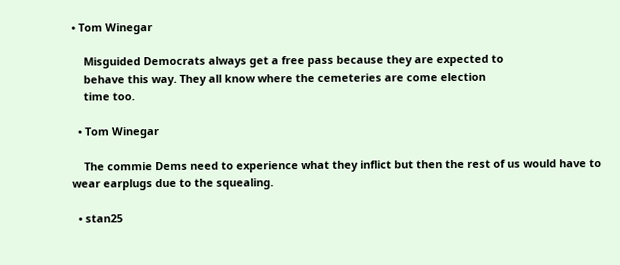• Tom Winegar

    Misguided Democrats always get a free pass because they are expected to
    behave this way. They all know where the cemeteries are come election
    time too.

  • Tom Winegar

    The commie Dems need to experience what they inflict but then the rest of us would have to wear earplugs due to the squealing.

  • stan25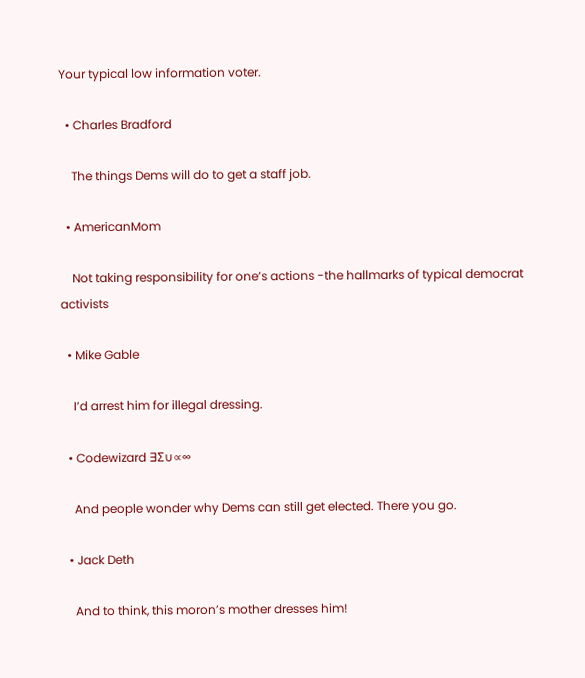Your typical low information voter.

  • Charles Bradford

    The things Dems will do to get a staff job.

  • AmericanMom

    Not taking responsibility for one’s actions -the hallmarks of typical democrat activists

  • Mike Gable

    I’d arrest him for illegal dressing.

  • Codewizard ∃Σ∪∝∞

    And people wonder why Dems can still get elected. There you go.

  • Jack Deth

    And to think, this moron’s mother dresses him!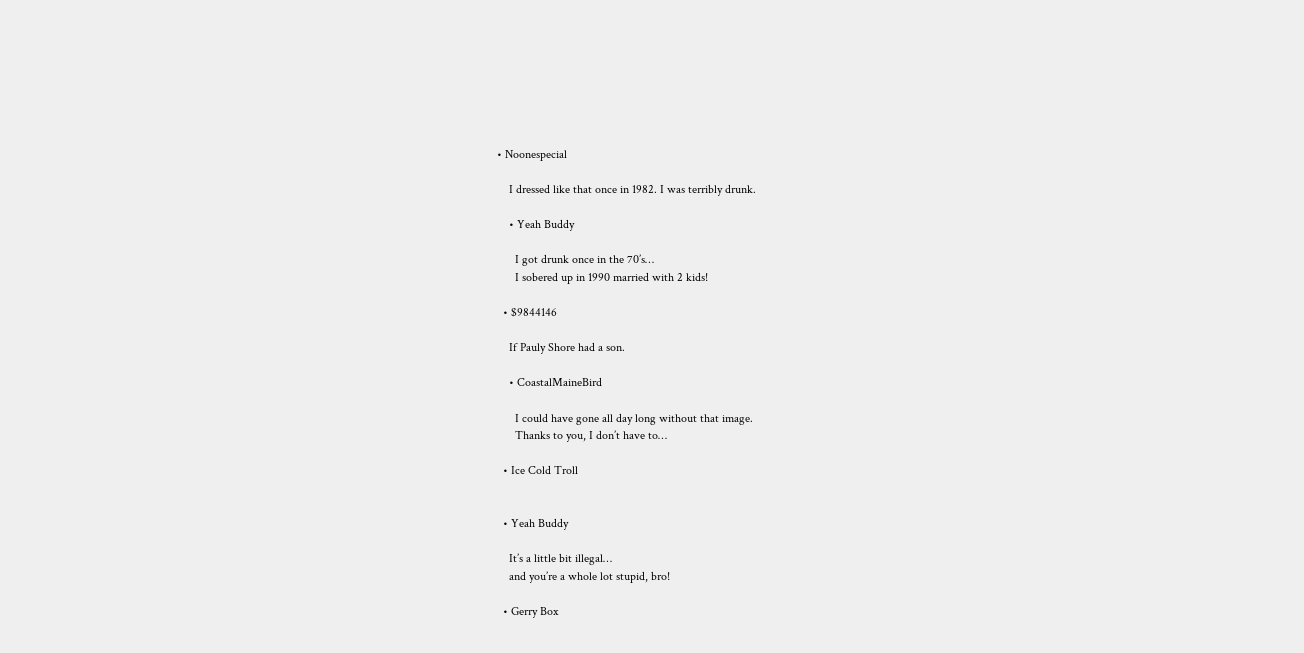• Noonespecial

    I dressed like that once in 1982. I was terribly drunk.

    • Yeah Buddy

      I got drunk once in the 70’s…
      I sobered up in 1990 married with 2 kids!

  • $9844146

    If Pauly Shore had a son.

    • CoastalMaineBird

      I could have gone all day long without that image.
      Thanks to you, I don’t have to…

  • Ice Cold Troll


  • Yeah Buddy

    It’s a little bit illegal…
    and you’re a whole lot stupid, bro!

  • Gerry Box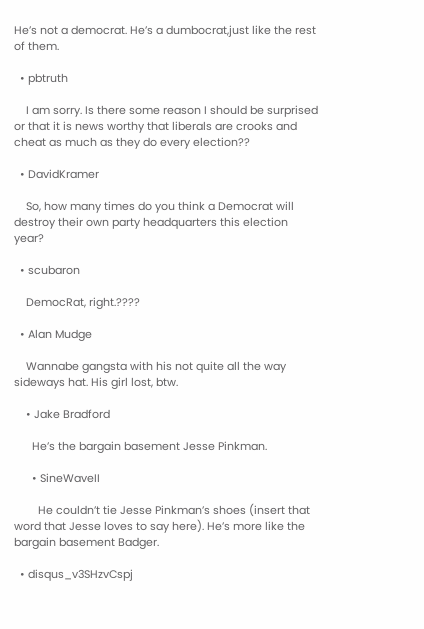He’s not a democrat. He’s a dumbocrat,just like the rest of them.

  • pbtruth

    I am sorry. Is there some reason I should be surprised or that it is news worthy that liberals are crooks and cheat as much as they do every election??

  • DavidKramer

    So, how many times do you think a Democrat will destroy their own party headquarters this election year?

  • scubaron

    DemocRat, right.????

  • Alan Mudge

    Wannabe gangsta with his not quite all the way sideways hat. His girl lost, btw.

    • Jake Bradford

      He’s the bargain basement Jesse Pinkman.

      • SineWaveII

        He couldn’t tie Jesse Pinkman’s shoes (insert that word that Jesse loves to say here). He’s more like the bargain basement Badger.

  • disqus_v3SHzvCspj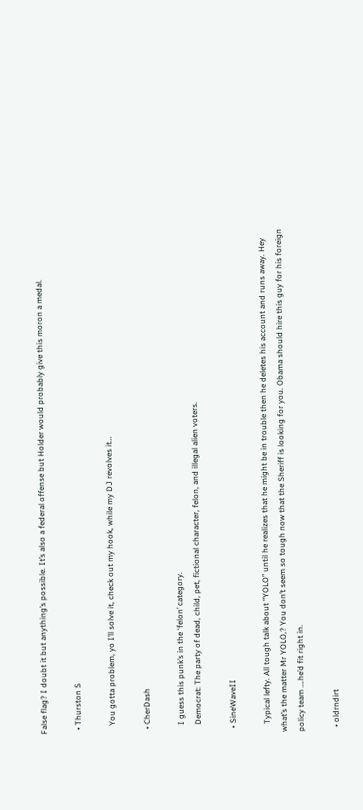False flag? I doubt it but anything’s possible. It’s also a federal offense but Holder would probably give this moron a medal.

  • Thurston S

    You gotta problem, yo I’ll solve it, check out my hook, while my DJ revolves it…

  • CherDash

    I guess this punk’s in the ‘felon’ category.
    Democrat: The party of dead, child, pet, fictional character, felon, and illegal alien voters.

  • SineWaveII

    Typical lefty. All tough talk about “YOLO” until he realizes that he might be in trouble then he deletes his account and runs away. Hey what’s the matter Mr YOLO,? You don’t seem so tough now that the Sheriff is looking for you. Obama should hire this guy for his foreign policy team ….he’d fit right in.

  • oldrndirt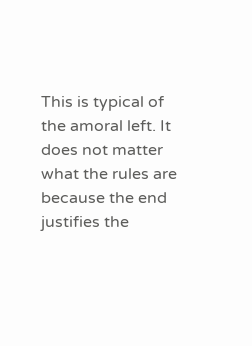This is typical of the amoral left. It does not matter what the rules are because the end justifies the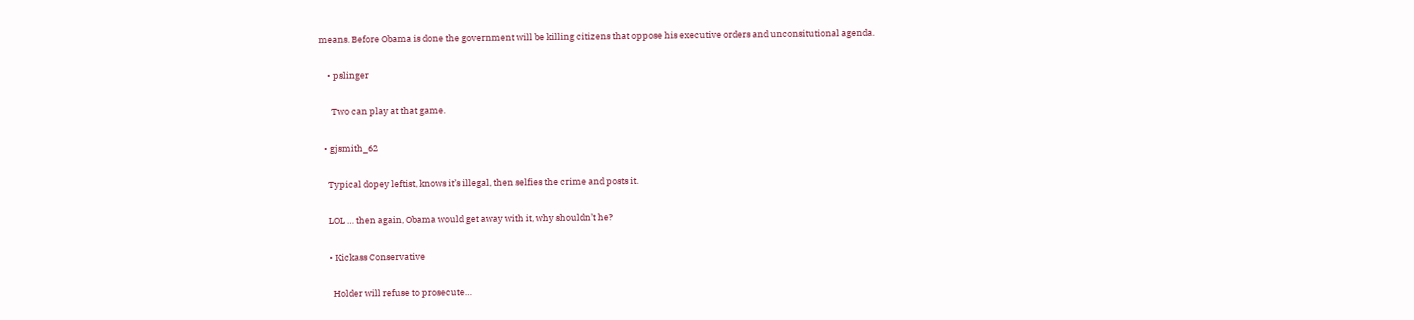means. Before Obama is done the government will be killing citizens that oppose his executive orders and unconsitutional agenda.

    • pslinger

      Two can play at that game.

  • gjsmith_62

    Typical dopey leftist, knows it’s illegal, then selfies the crime and posts it.

    LOL … then again, Obama would get away with it, why shouldn’t he?

    • Kickass Conservative

      Holder will refuse to prosecute…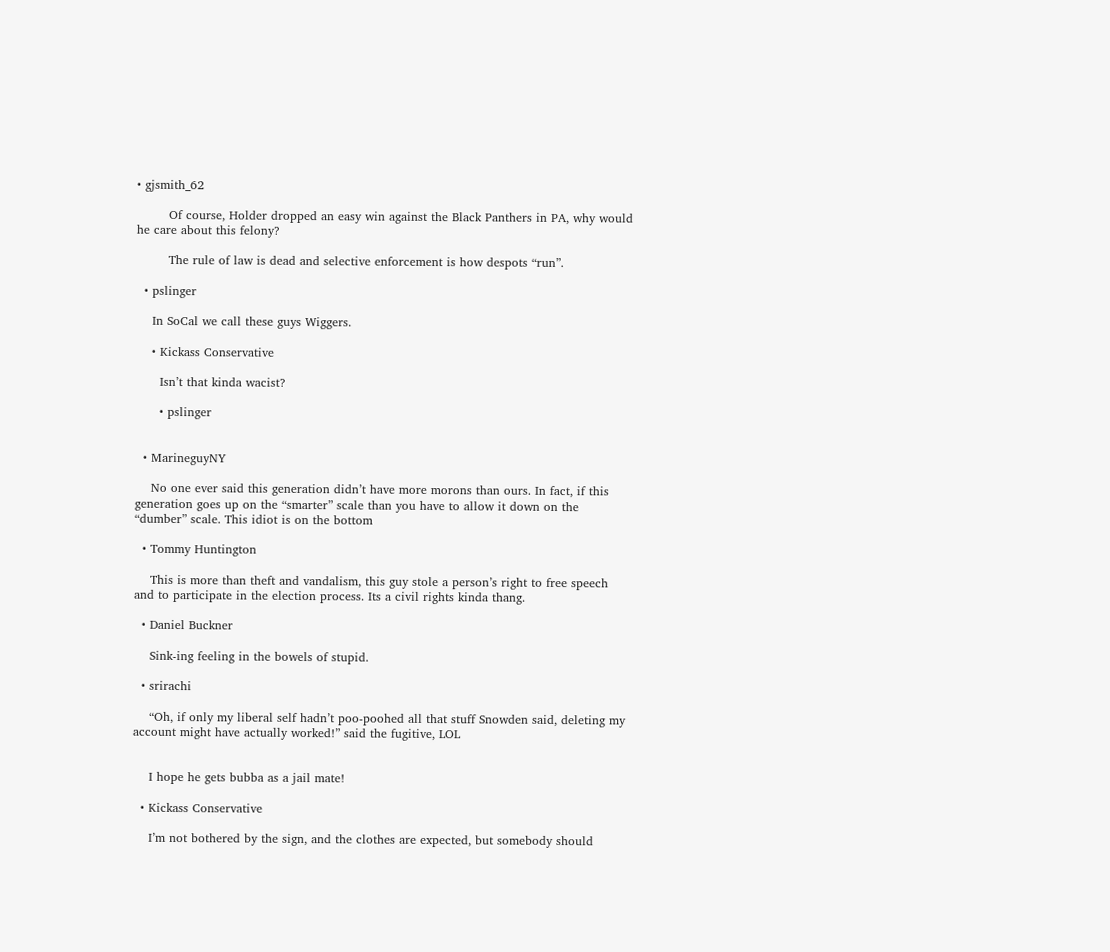• gjsmith_62

        Of course, Holder dropped an easy win against the Black Panthers in PA, why would he care about this felony?

        The rule of law is dead and selective enforcement is how despots “run”.

  • pslinger

    In SoCal we call these guys Wiggers.

    • Kickass Conservative

      Isn’t that kinda wacist?

      • pslinger


  • MarineguyNY

    No one ever said this generation didn’t have more morons than ours. In fact, if this generation goes up on the “smarter” scale than you have to allow it down on the “dumber” scale. This idiot is on the bottom

  • Tommy Huntington

    This is more than theft and vandalism, this guy stole a person’s right to free speech and to participate in the election process. Its a civil rights kinda thang.

  • Daniel Buckner

    Sink-ing feeling in the bowels of stupid.

  • srirachi

    “Oh, if only my liberal self hadn’t poo-poohed all that stuff Snowden said, deleting my account might have actually worked!” said the fugitive, LOL


    I hope he gets bubba as a jail mate!

  • Kickass Conservative

    I’m not bothered by the sign, and the clothes are expected, but somebody should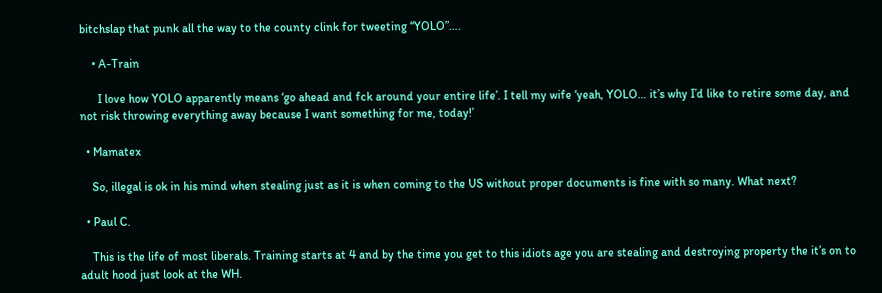bitchslap that punk all the way to the county clink for tweeting “YOLO”….

    • A-Train

      I love how YOLO apparently means ‘go ahead and fck around your entire life’. I tell my wife ‘yeah, YOLO… it’s why I’d like to retire some day, and not risk throwing everything away because I want something for me, today!’

  • Mamatex

    So, illegal is ok in his mind when stealing just as it is when coming to the US without proper documents is fine with so many. What next?

  • Paul C.

    This is the life of most liberals. Training starts at 4 and by the time you get to this idiots age you are stealing and destroying property the it’s on to adult hood just look at the WH.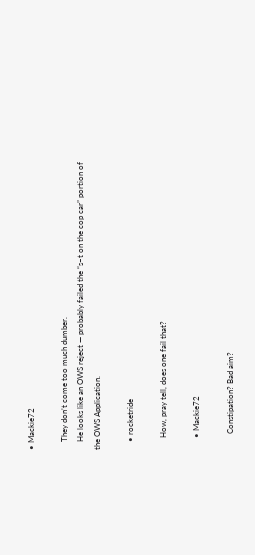• Mackie72

    They don’t come too much dumber.
    He looks like an OWS reject — probably failed the “s–t on the cop car” portion of the OWS Application.

    • rocketride

      How, pray tell, does one fail that?

      • Mackie72

        Constipation? Bad aim?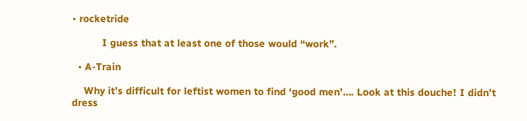• rocketride

          I guess that at least one of those would “work”.

  • A-Train

    Why it’s difficult for leftist women to find ‘good men’…. Look at this douche! I didn’t dress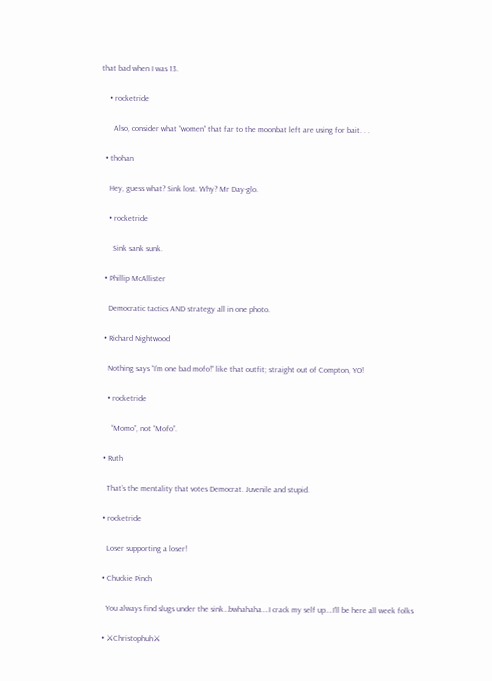that bad when I was 13.

    • rocketride

      Also, consider what “women” that far to the moonbat left are using for bait. . .

  • thohan

    Hey, guess what? Sink lost. Why? Mr Day-glo.

    • rocketride

      Sink sank sunk.

  • Phillip McAllister

    Democratic tactics AND strategy all in one photo.

  • Richard Nightwood

    Nothing says “I’m one bad mofo!” like that outfit; straight out of Compton, YO!

    • rocketride

      “Momo”, not “Mofo”.

  • Ruth

    That’s the mentality that votes Democrat. Juvenile and stupid.

  • rocketride

    Loser supporting a loser!

  • Chuckie Pinch

    You always find slugs under the sink…bwhahaha….I crack my self up….I’ll be here all week folks

  • ⚔Christophuh⚔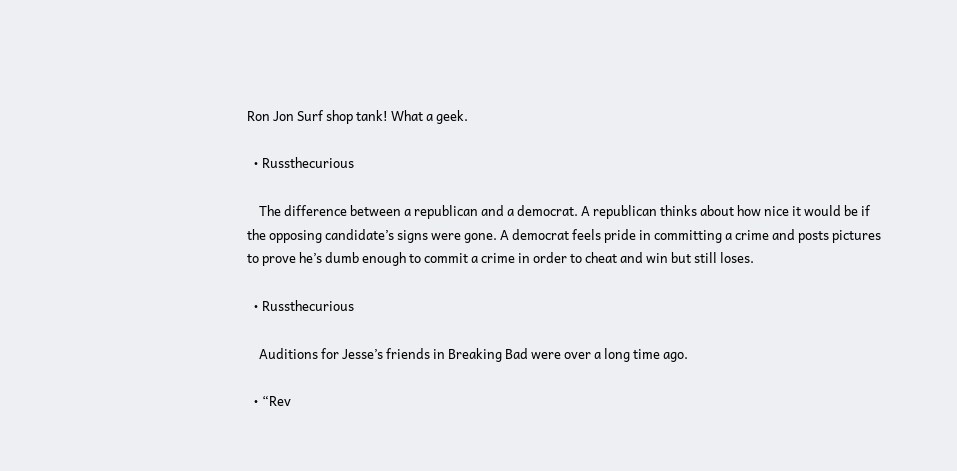Ron Jon Surf shop tank! What a geek.

  • Russthecurious

    The difference between a republican and a democrat. A republican thinks about how nice it would be if the opposing candidate’s signs were gone. A democrat feels pride in committing a crime and posts pictures to prove he’s dumb enough to commit a crime in order to cheat and win but still loses.

  • Russthecurious

    Auditions for Jesse’s friends in Breaking Bad were over a long time ago.

  • “Rev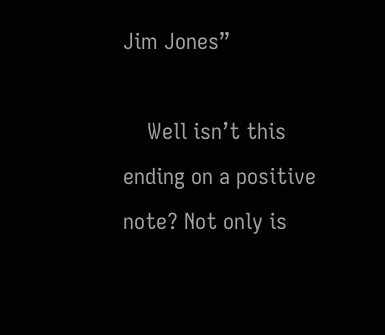Jim Jones”

    Well isn’t this ending on a positive note? Not only is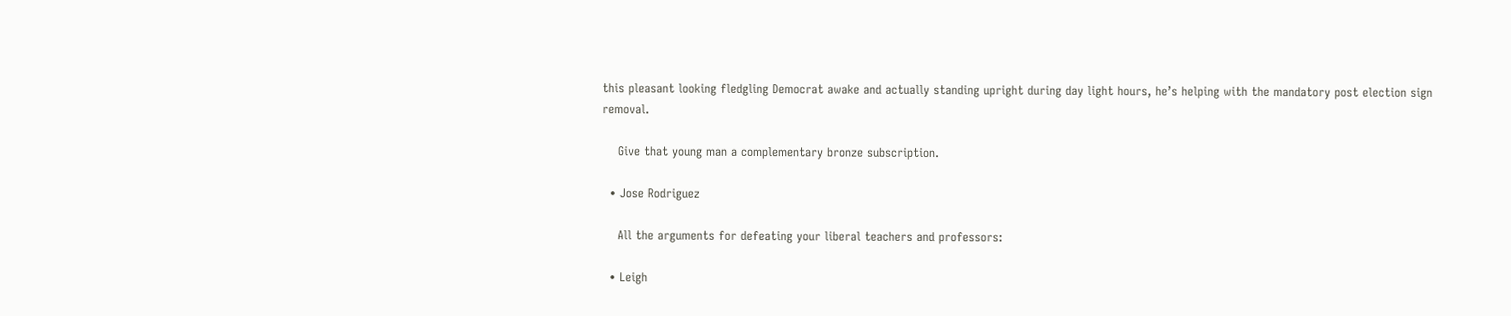this pleasant looking fledgling Democrat awake and actually standing upright during day light hours, he’s helping with the mandatory post election sign removal.

    Give that young man a complementary bronze subscription.

  • Jose Rodriguez

    All the arguments for defeating your liberal teachers and professors:

  • Leigh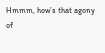Hmmm, how’s that agony of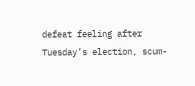defeat feeling after Tuesday’s election, scum-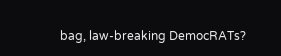bag, law-breaking DemocRATs?